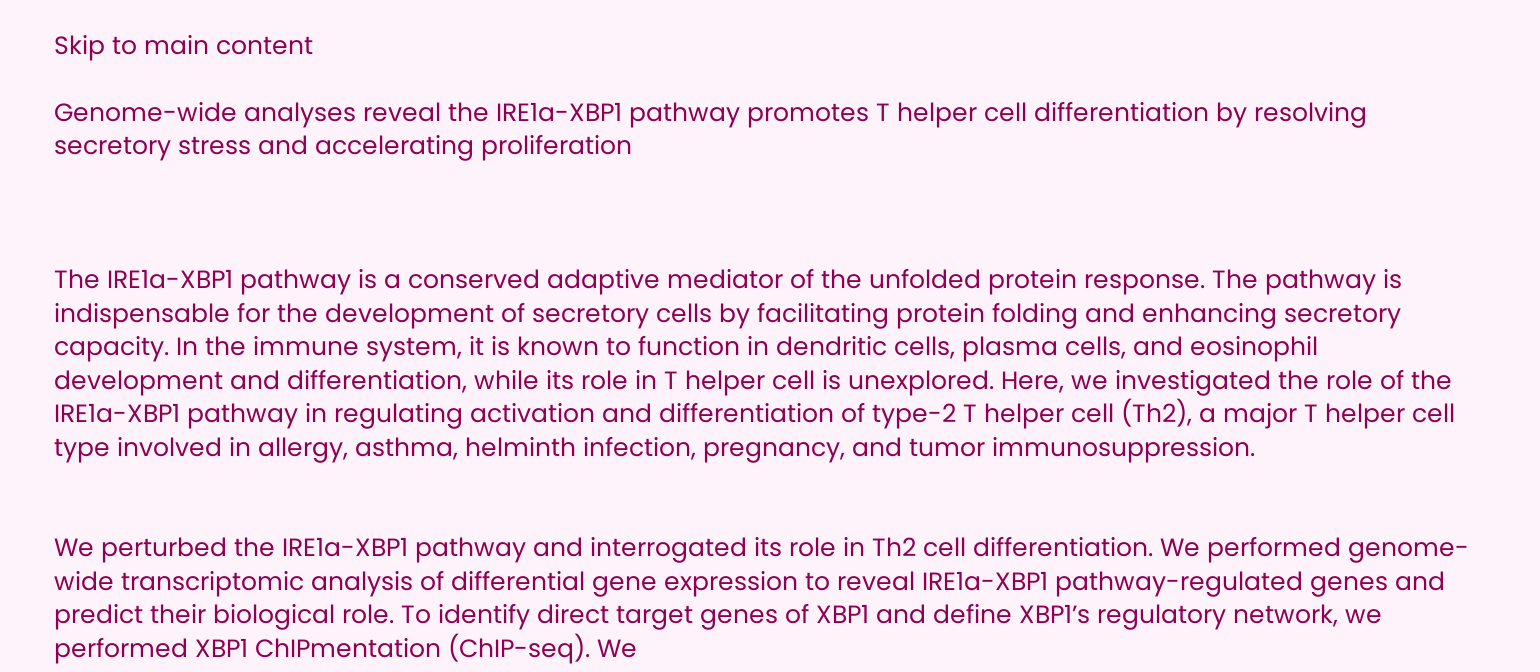Skip to main content

Genome-wide analyses reveal the IRE1a-XBP1 pathway promotes T helper cell differentiation by resolving secretory stress and accelerating proliferation



The IRE1a-XBP1 pathway is a conserved adaptive mediator of the unfolded protein response. The pathway is indispensable for the development of secretory cells by facilitating protein folding and enhancing secretory capacity. In the immune system, it is known to function in dendritic cells, plasma cells, and eosinophil development and differentiation, while its role in T helper cell is unexplored. Here, we investigated the role of the IRE1a-XBP1 pathway in regulating activation and differentiation of type-2 T helper cell (Th2), a major T helper cell type involved in allergy, asthma, helminth infection, pregnancy, and tumor immunosuppression.


We perturbed the IRE1a-XBP1 pathway and interrogated its role in Th2 cell differentiation. We performed genome-wide transcriptomic analysis of differential gene expression to reveal IRE1a-XBP1 pathway-regulated genes and predict their biological role. To identify direct target genes of XBP1 and define XBP1’s regulatory network, we performed XBP1 ChIPmentation (ChIP-seq). We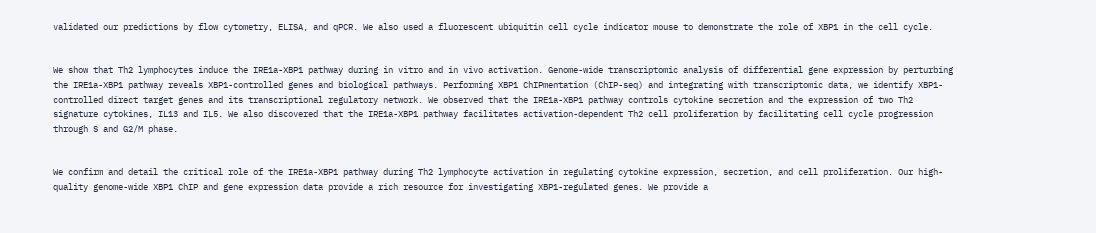validated our predictions by flow cytometry, ELISA, and qPCR. We also used a fluorescent ubiquitin cell cycle indicator mouse to demonstrate the role of XBP1 in the cell cycle.


We show that Th2 lymphocytes induce the IRE1a-XBP1 pathway during in vitro and in vivo activation. Genome-wide transcriptomic analysis of differential gene expression by perturbing the IRE1a-XBP1 pathway reveals XBP1-controlled genes and biological pathways. Performing XBP1 ChIPmentation (ChIP-seq) and integrating with transcriptomic data, we identify XBP1-controlled direct target genes and its transcriptional regulatory network. We observed that the IRE1a-XBP1 pathway controls cytokine secretion and the expression of two Th2 signature cytokines, IL13 and IL5. We also discovered that the IRE1a-XBP1 pathway facilitates activation-dependent Th2 cell proliferation by facilitating cell cycle progression through S and G2/M phase.


We confirm and detail the critical role of the IRE1a-XBP1 pathway during Th2 lymphocyte activation in regulating cytokine expression, secretion, and cell proliferation. Our high-quality genome-wide XBP1 ChIP and gene expression data provide a rich resource for investigating XBP1-regulated genes. We provide a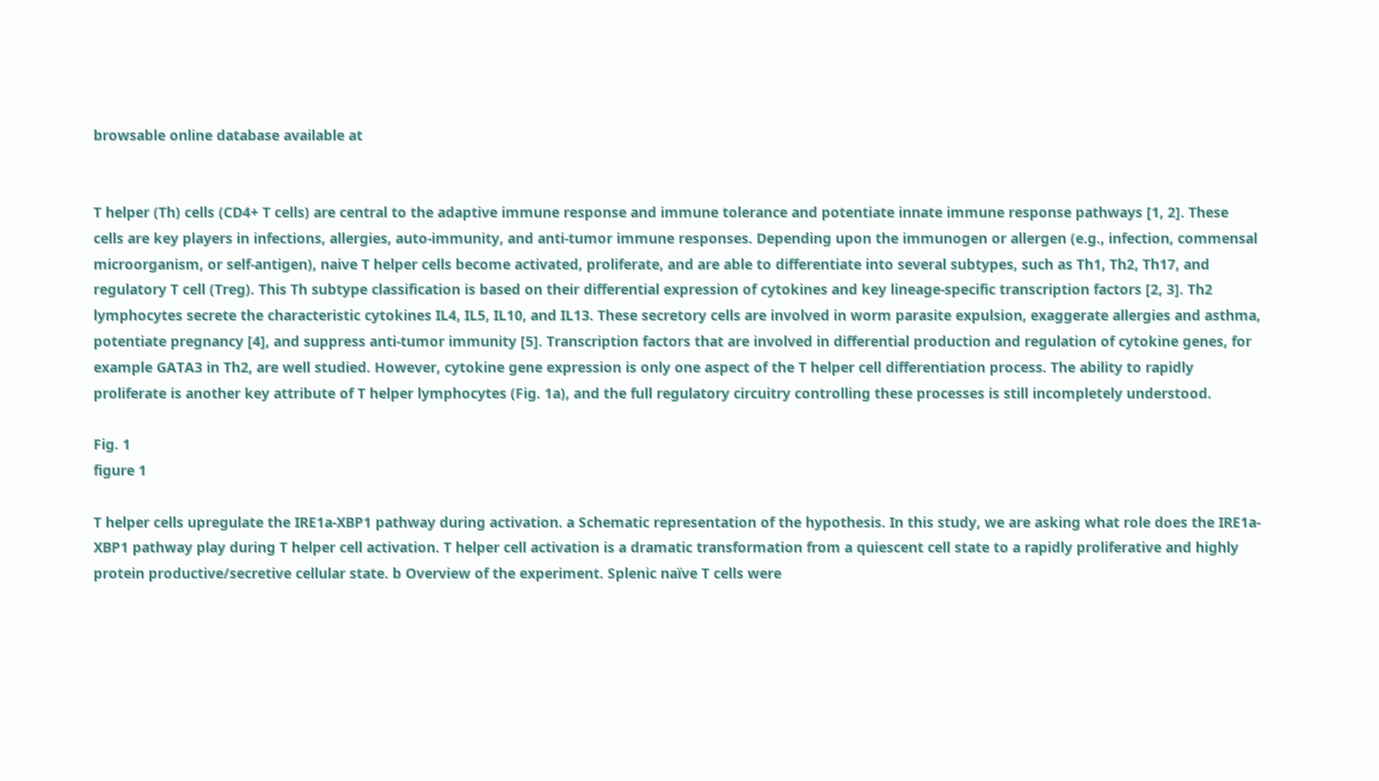browsable online database available at


T helper (Th) cells (CD4+ T cells) are central to the adaptive immune response and immune tolerance and potentiate innate immune response pathways [1, 2]. These cells are key players in infections, allergies, auto-immunity, and anti-tumor immune responses. Depending upon the immunogen or allergen (e.g., infection, commensal microorganism, or self-antigen), naive T helper cells become activated, proliferate, and are able to differentiate into several subtypes, such as Th1, Th2, Th17, and regulatory T cell (Treg). This Th subtype classification is based on their differential expression of cytokines and key lineage-specific transcription factors [2, 3]. Th2 lymphocytes secrete the characteristic cytokines IL4, IL5, IL10, and IL13. These secretory cells are involved in worm parasite expulsion, exaggerate allergies and asthma, potentiate pregnancy [4], and suppress anti-tumor immunity [5]. Transcription factors that are involved in differential production and regulation of cytokine genes, for example GATA3 in Th2, are well studied. However, cytokine gene expression is only one aspect of the T helper cell differentiation process. The ability to rapidly proliferate is another key attribute of T helper lymphocytes (Fig. 1a), and the full regulatory circuitry controlling these processes is still incompletely understood.

Fig. 1
figure 1

T helper cells upregulate the IRE1a-XBP1 pathway during activation. a Schematic representation of the hypothesis. In this study, we are asking what role does the IRE1a-XBP1 pathway play during T helper cell activation. T helper cell activation is a dramatic transformation from a quiescent cell state to a rapidly proliferative and highly protein productive/secretive cellular state. b Overview of the experiment. Splenic naïve T cells were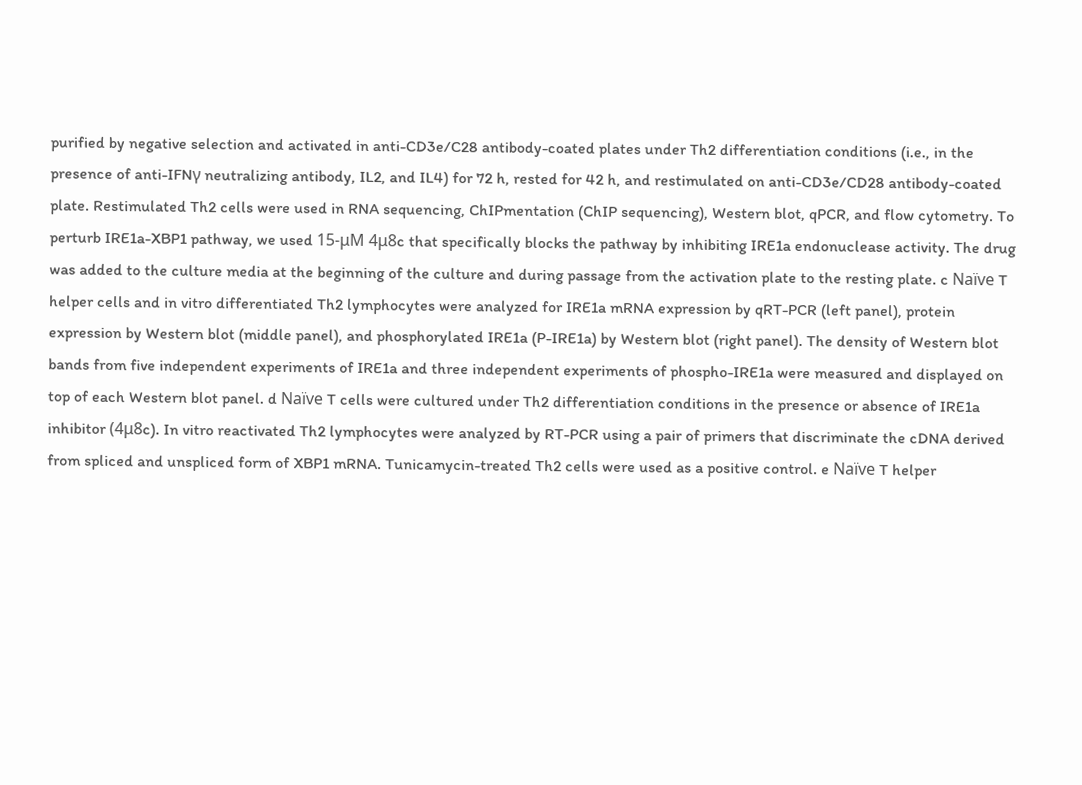purified by negative selection and activated in anti-CD3e/C28 antibody-coated plates under Th2 differentiation conditions (i.e., in the presence of anti-IFNγ neutralizing antibody, IL2, and IL4) for 72 h, rested for 42 h, and restimulated on anti-CD3e/CD28 antibody-coated plate. Restimulated Th2 cells were used in RNA sequencing, ChIPmentation (ChIP sequencing), Western blot, qPCR, and flow cytometry. To perturb IRE1a-XBP1 pathway, we used 15-μM 4μ8c that specifically blocks the pathway by inhibiting IRE1a endonuclease activity. The drug was added to the culture media at the beginning of the culture and during passage from the activation plate to the resting plate. c Naïve T helper cells and in vitro differentiated Th2 lymphocytes were analyzed for IRE1a mRNA expression by qRT-PCR (left panel), protein expression by Western blot (middle panel), and phosphorylated IRE1a (P-IRE1a) by Western blot (right panel). The density of Western blot bands from five independent experiments of IRE1a and three independent experiments of phospho-IRE1a were measured and displayed on top of each Western blot panel. d Naïve T cells were cultured under Th2 differentiation conditions in the presence or absence of IRE1a inhibitor (4μ8c). In vitro reactivated Th2 lymphocytes were analyzed by RT-PCR using a pair of primers that discriminate the cDNA derived from spliced and unspliced form of XBP1 mRNA. Tunicamycin-treated Th2 cells were used as a positive control. e Naïve T helper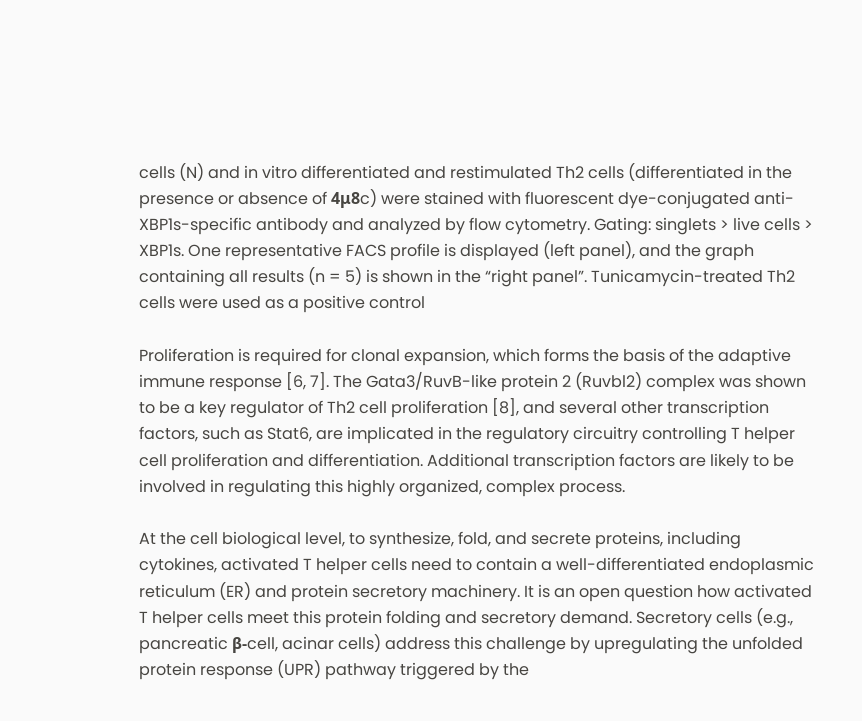cells (N) and in vitro differentiated and restimulated Th2 cells (differentiated in the presence or absence of 4μ8c) were stained with fluorescent dye-conjugated anti-XBP1s-specific antibody and analyzed by flow cytometry. Gating: singlets > live cells > XBP1s. One representative FACS profile is displayed (left panel), and the graph containing all results (n = 5) is shown in the “right panel”. Tunicamycin-treated Th2 cells were used as a positive control

Proliferation is required for clonal expansion, which forms the basis of the adaptive immune response [6, 7]. The Gata3/RuvB-like protein 2 (Ruvbl2) complex was shown to be a key regulator of Th2 cell proliferation [8], and several other transcription factors, such as Stat6, are implicated in the regulatory circuitry controlling T helper cell proliferation and differentiation. Additional transcription factors are likely to be involved in regulating this highly organized, complex process.

At the cell biological level, to synthesize, fold, and secrete proteins, including cytokines, activated T helper cells need to contain a well-differentiated endoplasmic reticulum (ER) and protein secretory machinery. It is an open question how activated T helper cells meet this protein folding and secretory demand. Secretory cells (e.g., pancreatic β-cell, acinar cells) address this challenge by upregulating the unfolded protein response (UPR) pathway triggered by the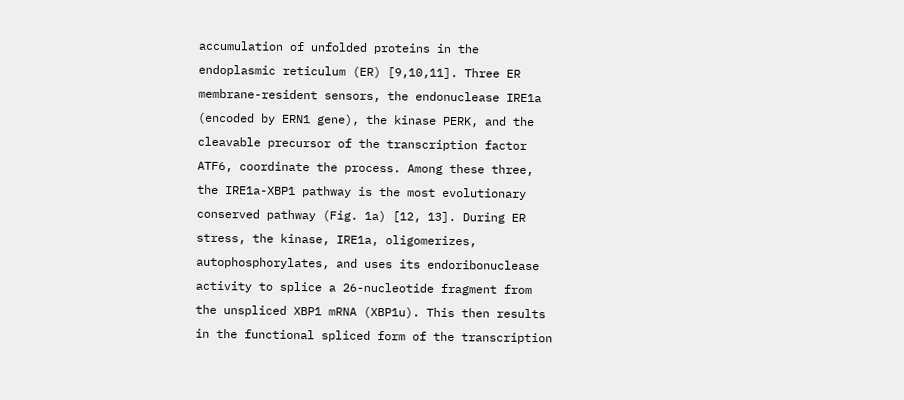accumulation of unfolded proteins in the endoplasmic reticulum (ER) [9,10,11]. Three ER membrane-resident sensors, the endonuclease IRE1a (encoded by ERN1 gene), the kinase PERK, and the cleavable precursor of the transcription factor ATF6, coordinate the process. Among these three, the IRE1a-XBP1 pathway is the most evolutionary conserved pathway (Fig. 1a) [12, 13]. During ER stress, the kinase, IRE1a, oligomerizes, autophosphorylates, and uses its endoribonuclease activity to splice a 26-nucleotide fragment from the unspliced XBP1 mRNA (XBP1u). This then results in the functional spliced form of the transcription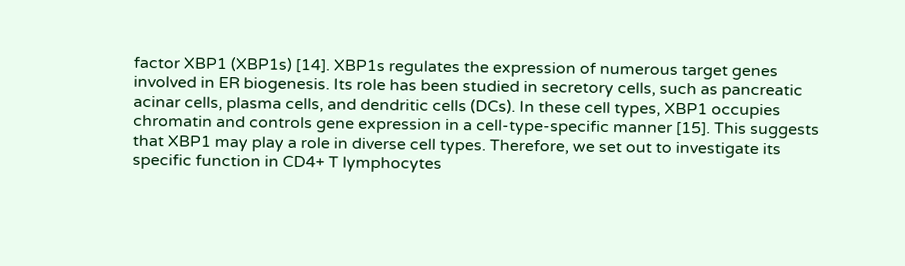factor XBP1 (XBP1s) [14]. XBP1s regulates the expression of numerous target genes involved in ER biogenesis. Its role has been studied in secretory cells, such as pancreatic acinar cells, plasma cells, and dendritic cells (DCs). In these cell types, XBP1 occupies chromatin and controls gene expression in a cell-type-specific manner [15]. This suggests that XBP1 may play a role in diverse cell types. Therefore, we set out to investigate its specific function in CD4+ T lymphocytes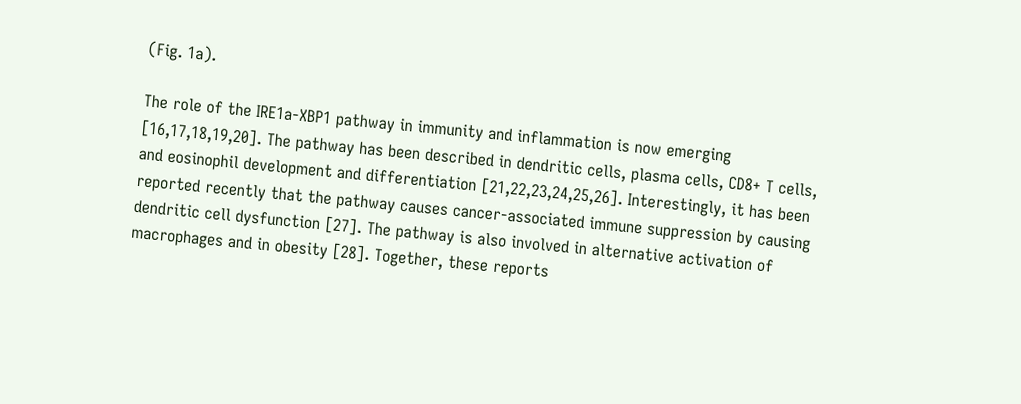(Fig. 1a).

The role of the IRE1a-XBP1 pathway in immunity and inflammation is now emerging [16,17,18,19,20]. The pathway has been described in dendritic cells, plasma cells, CD8+ T cells, and eosinophil development and differentiation [21,22,23,24,25,26]. Interestingly, it has been reported recently that the pathway causes cancer-associated immune suppression by causing dendritic cell dysfunction [27]. The pathway is also involved in alternative activation of macrophages and in obesity [28]. Together, these reports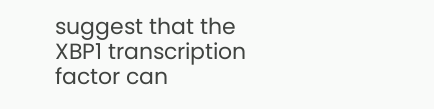suggest that the XBP1 transcription factor can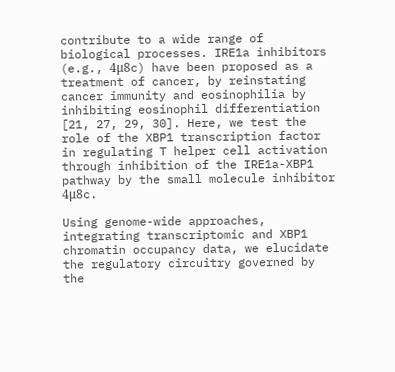contribute to a wide range of biological processes. IRE1a inhibitors (e.g., 4μ8c) have been proposed as a treatment of cancer, by reinstating cancer immunity and eosinophilia by inhibiting eosinophil differentiation [21, 27, 29, 30]. Here, we test the role of the XBP1 transcription factor in regulating T helper cell activation through inhibition of the IRE1a-XBP1 pathway by the small molecule inhibitor 4μ8c.

Using genome-wide approaches, integrating transcriptomic and XBP1 chromatin occupancy data, we elucidate the regulatory circuitry governed by the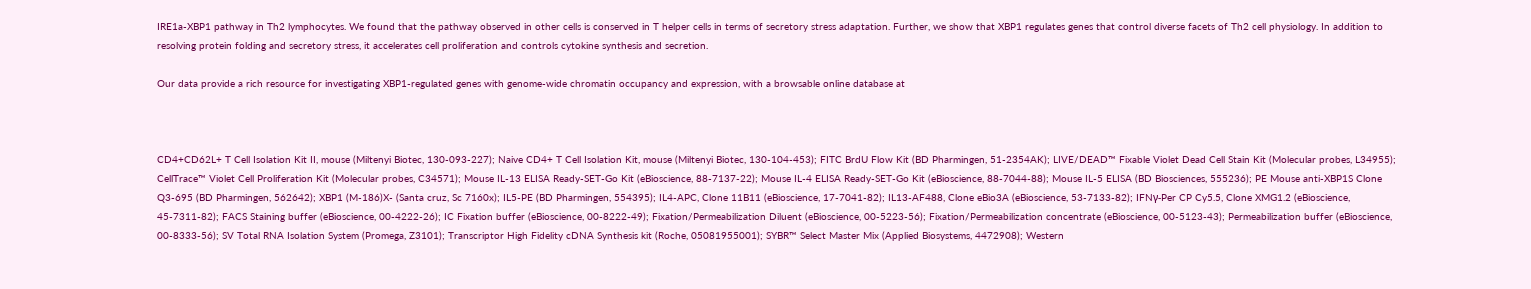IRE1a-XBP1 pathway in Th2 lymphocytes. We found that the pathway observed in other cells is conserved in T helper cells in terms of secretory stress adaptation. Further, we show that XBP1 regulates genes that control diverse facets of Th2 cell physiology. In addition to resolving protein folding and secretory stress, it accelerates cell proliferation and controls cytokine synthesis and secretion.

Our data provide a rich resource for investigating XBP1-regulated genes with genome-wide chromatin occupancy and expression, with a browsable online database at



CD4+CD62L+ T Cell Isolation Kit II, mouse (Miltenyi Biotec, 130-093-227); Naive CD4+ T Cell Isolation Kit, mouse (Miltenyi Biotec, 130-104-453); FITC BrdU Flow Kit (BD Pharmingen, 51-2354AK); LIVE/DEAD™ Fixable Violet Dead Cell Stain Kit (Molecular probes, L34955); CellTrace™ Violet Cell Proliferation Kit (Molecular probes, C34571); Mouse IL-13 ELISA Ready-SET-Go Kit (eBioscience, 88-7137-22); Mouse IL-4 ELISA Ready-SET-Go Kit (eBioscience, 88-7044-88); Mouse IL-5 ELISA (BD Biosciences, 555236); PE Mouse anti-XBP1S Clone Q3-695 (BD Pharmingen, 562642); XBP1 (M-186)X- (Santa cruz, Sc 7160x); IL5-PE (BD Pharmingen, 554395); IL4-APC, Clone 11B11 (eBioscience, 17-7041-82); IL13-AF488, Clone eBio3A (eBioscience, 53-7133-82); IFNγ-Per CP Cy5.5, Clone XMG1.2 (eBioscience, 45-7311-82); FACS Staining buffer (eBioscience, 00-4222-26); IC Fixation buffer (eBioscience, 00-8222-49); Fixation/Permeabilization Diluent (eBioscience, 00-5223-56); Fixation/Permeabilization concentrate (eBioscience, 00-5123-43); Permeabilization buffer (eBioscience, 00-8333-56); SV Total RNA Isolation System (Promega, Z3101); Transcriptor High Fidelity cDNA Synthesis kit (Roche, 05081955001); SYBR™ Select Master Mix (Applied Biosystems, 4472908); Western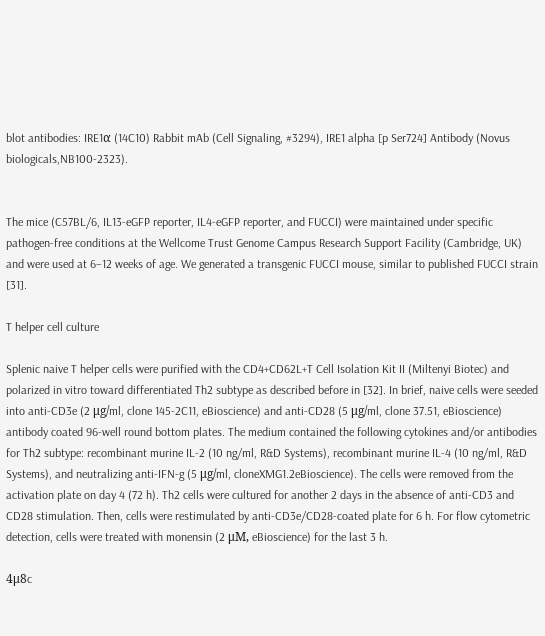blot antibodies: IRE1α (14C10) Rabbit mAb (Cell Signaling, #3294), IRE1 alpha [p Ser724] Antibody (Novus biologicals,NB100-2323).


The mice (C57BL/6, IL13-eGFP reporter, IL4-eGFP reporter, and FUCCI) were maintained under specific pathogen-free conditions at the Wellcome Trust Genome Campus Research Support Facility (Cambridge, UK) and were used at 6–12 weeks of age. We generated a transgenic FUCCI mouse, similar to published FUCCI strain [31].

T helper cell culture

Splenic naive T helper cells were purified with the CD4+CD62L+T Cell Isolation Kit II (Miltenyi Biotec) and polarized in vitro toward differentiated Th2 subtype as described before in [32]. In brief, naive cells were seeded into anti-CD3e (2 μg/ml, clone 145-2C11, eBioscience) and anti-CD28 (5 μg/ml, clone 37.51, eBioscience) antibody coated 96-well round bottom plates. The medium contained the following cytokines and/or antibodies for Th2 subtype: recombinant murine IL-2 (10 ng/ml, R&D Systems), recombinant murine IL-4 (10 ng/ml, R&D Systems), and neutralizing anti-IFN-g (5 μg/ml, cloneXMG1.2eBioscience). The cells were removed from the activation plate on day 4 (72 h). Th2 cells were cultured for another 2 days in the absence of anti-CD3 and CD28 stimulation. Then, cells were restimulated by anti-CD3e/CD28-coated plate for 6 h. For flow cytometric detection, cells were treated with monensin (2 μM, eBioscience) for the last 3 h.

4μ8c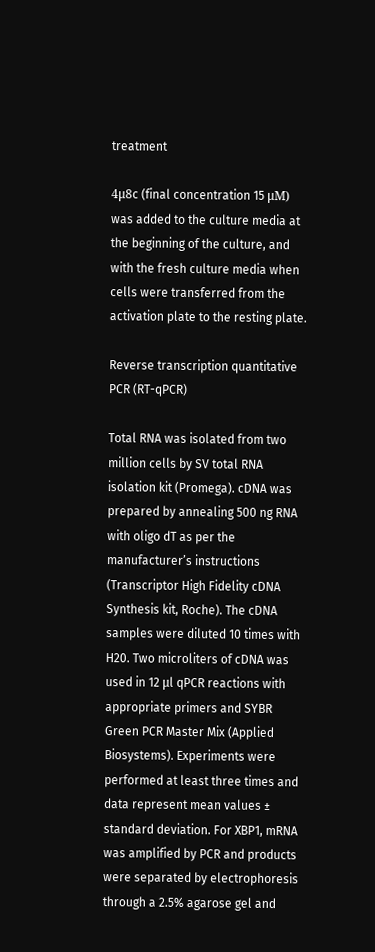treatment

4μ8c (final concentration 15 μM) was added to the culture media at the beginning of the culture, and with the fresh culture media when cells were transferred from the activation plate to the resting plate.

Reverse transcription quantitative PCR (RT-qPCR)

Total RNA was isolated from two million cells by SV total RNA isolation kit (Promega). cDNA was prepared by annealing 500 ng RNA with oligo dT as per the manufacturer’s instructions (Transcriptor High Fidelity cDNA Synthesis kit, Roche). The cDNA samples were diluted 10 times with H20. Two microliters of cDNA was used in 12 μl qPCR reactions with appropriate primers and SYBR Green PCR Master Mix (Applied Biosystems). Experiments were performed at least three times and data represent mean values ± standard deviation. For XBP1, mRNA was amplified by PCR and products were separated by electrophoresis through a 2.5% agarose gel and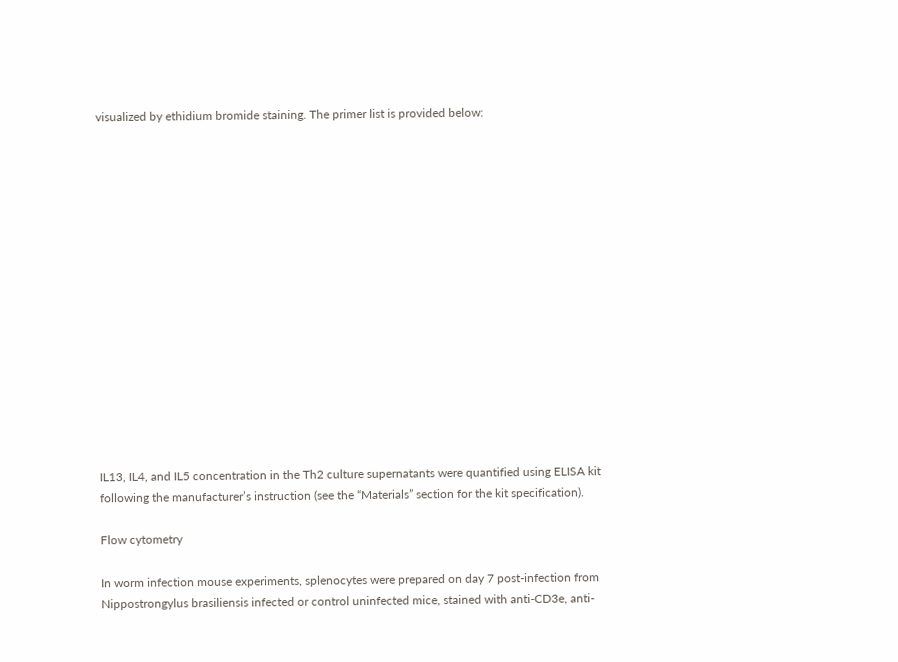visualized by ethidium bromide staining. The primer list is provided below:
















IL13, IL4, and IL5 concentration in the Th2 culture supernatants were quantified using ELISA kit following the manufacturer’s instruction (see the “Materials” section for the kit specification).

Flow cytometry

In worm infection mouse experiments, splenocytes were prepared on day 7 post-infection from Nippostrongylus brasiliensis infected or control uninfected mice, stained with anti-CD3e, anti-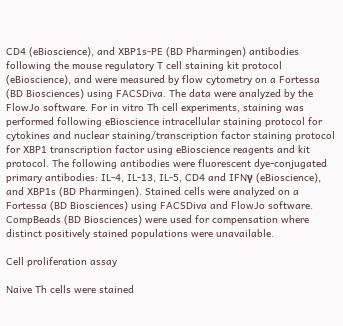CD4 (eBioscience), and XBP1s-PE (BD Pharmingen) antibodies following the mouse regulatory T cell staining kit protocol (eBioscience), and were measured by flow cytometry on a Fortessa (BD Biosciences) using FACSDiva. The data were analyzed by the FlowJo software. For in vitro Th cell experiments, staining was performed following eBioscience intracellular staining protocol for cytokines and nuclear staining/transcription factor staining protocol for XBP1 transcription factor using eBioscience reagents and kit protocol. The following antibodies were fluorescent dye-conjugated primary antibodies: IL-4, IL-13, IL-5, CD4 and IFNγ (eBioscience), and XBP1s (BD Pharmingen). Stained cells were analyzed on a Fortessa (BD Biosciences) using FACSDiva and FlowJo software. CompBeads (BD Biosciences) were used for compensation where distinct positively stained populations were unavailable.

Cell proliferation assay

Naive Th cells were stained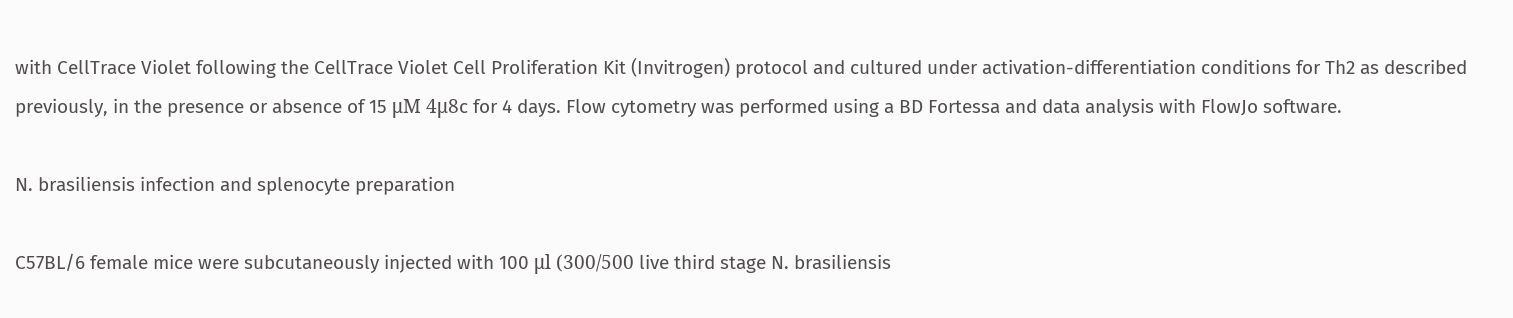with CellTrace Violet following the CellTrace Violet Cell Proliferation Kit (Invitrogen) protocol and cultured under activation-differentiation conditions for Th2 as described previously, in the presence or absence of 15 μM 4μ8c for 4 days. Flow cytometry was performed using a BD Fortessa and data analysis with FlowJo software.

N. brasiliensis infection and splenocyte preparation

C57BL/6 female mice were subcutaneously injected with 100 μl (300/500 live third stage N. brasiliensis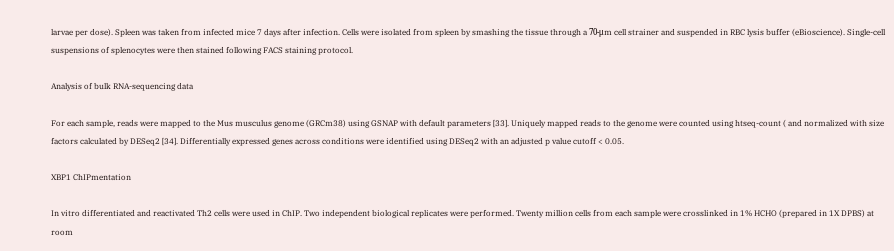larvae per dose). Spleen was taken from infected mice 7 days after infection. Cells were isolated from spleen by smashing the tissue through a 70-μm cell strainer and suspended in RBC lysis buffer (eBioscience). Single-cell suspensions of splenocytes were then stained following FACS staining protocol.

Analysis of bulk RNA-sequencing data

For each sample, reads were mapped to the Mus musculus genome (GRCm38) using GSNAP with default parameters [33]. Uniquely mapped reads to the genome were counted using htseq-count ( and normalized with size factors calculated by DESeq2 [34]. Differentially expressed genes across conditions were identified using DESeq2 with an adjusted p value cutoff < 0.05.

XBP1 ChIPmentation

In vitro differentiated and reactivated Th2 cells were used in ChIP. Two independent biological replicates were performed. Twenty million cells from each sample were crosslinked in 1% HCHO (prepared in 1X DPBS) at room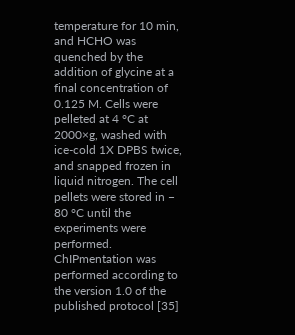temperature for 10 min, and HCHO was quenched by the addition of glycine at a final concentration of 0.125 M. Cells were pelleted at 4 °C at 2000×g, washed with ice-cold 1X DPBS twice, and snapped frozen in liquid nitrogen. The cell pellets were stored in − 80 °C until the experiments were performed. ChIPmentation was performed according to the version 1.0 of the published protocol [35]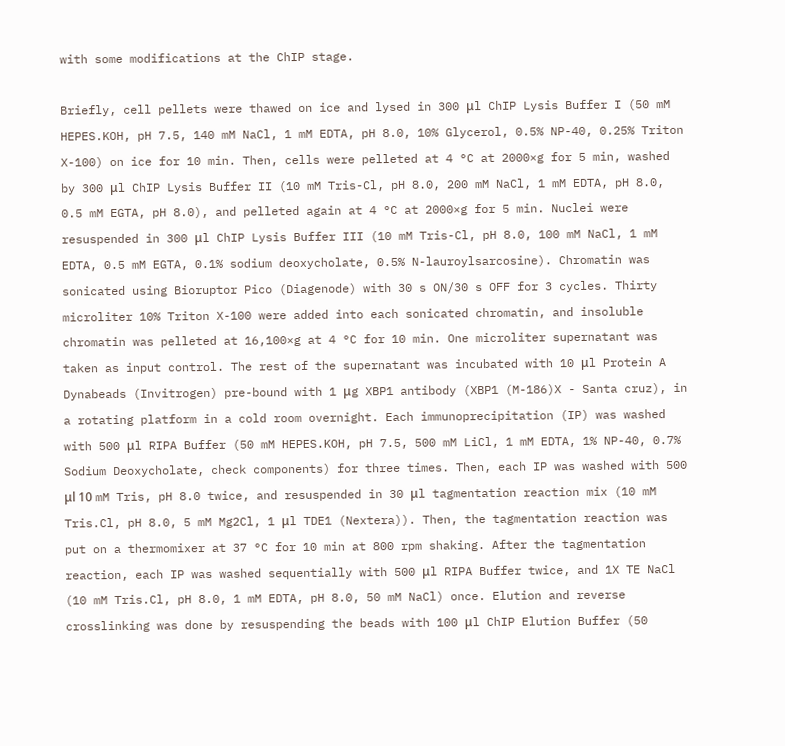with some modifications at the ChIP stage.

Briefly, cell pellets were thawed on ice and lysed in 300 μl ChIP Lysis Buffer I (50 mM HEPES.KOH, pH 7.5, 140 mM NaCl, 1 mM EDTA, pH 8.0, 10% Glycerol, 0.5% NP-40, 0.25% Triton X-100) on ice for 10 min. Then, cells were pelleted at 4 °C at 2000×g for 5 min, washed by 300 μl ChIP Lysis Buffer II (10 mM Tris-Cl, pH 8.0, 200 mM NaCl, 1 mM EDTA, pH 8.0, 0.5 mM EGTA, pH 8.0), and pelleted again at 4 °C at 2000×g for 5 min. Nuclei were resuspended in 300 μl ChIP Lysis Buffer III (10 mM Tris-Cl, pH 8.0, 100 mM NaCl, 1 mM EDTA, 0.5 mM EGTA, 0.1% sodium deoxycholate, 0.5% N-lauroylsarcosine). Chromatin was sonicated using Bioruptor Pico (Diagenode) with 30 s ON/30 s OFF for 3 cycles. Thirty microliter 10% Triton X-100 were added into each sonicated chromatin, and insoluble chromatin was pelleted at 16,100×g at 4 °C for 10 min. One microliter supernatant was taken as input control. The rest of the supernatant was incubated with 10 μl Protein A Dynabeads (Invitrogen) pre-bound with 1 μg XBP1 antibody (XBP1 (M-186)X - Santa cruz), in a rotating platform in a cold room overnight. Each immunoprecipitation (IP) was washed with 500 μl RIPA Buffer (50 mM HEPES.KOH, pH 7.5, 500 mM LiCl, 1 mM EDTA, 1% NP-40, 0.7% Sodium Deoxycholate, check components) for three times. Then, each IP was washed with 500 μl 10 mM Tris, pH 8.0 twice, and resuspended in 30 μl tagmentation reaction mix (10 mM Tris.Cl, pH 8.0, 5 mM Mg2Cl, 1 μl TDE1 (Nextera)). Then, the tagmentation reaction was put on a thermomixer at 37 °C for 10 min at 800 rpm shaking. After the tagmentation reaction, each IP was washed sequentially with 500 μl RIPA Buffer twice, and 1X TE NaCl (10 mM Tris.Cl, pH 8.0, 1 mM EDTA, pH 8.0, 50 mM NaCl) once. Elution and reverse crosslinking was done by resuspending the beads with 100 μl ChIP Elution Buffer (50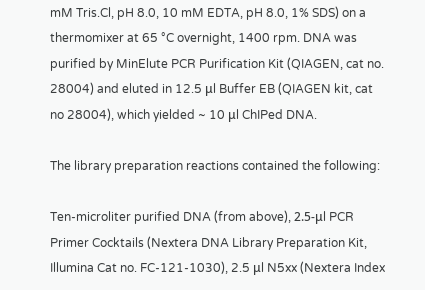mM Tris.Cl, pH 8.0, 10 mM EDTA, pH 8.0, 1% SDS) on a thermomixer at 65 °C overnight, 1400 rpm. DNA was purified by MinElute PCR Purification Kit (QIAGEN, cat no. 28004) and eluted in 12.5 μl Buffer EB (QIAGEN kit, cat no 28004), which yielded ~ 10 μl ChIPed DNA.

The library preparation reactions contained the following:

Ten-microliter purified DNA (from above), 2.5-μl PCR Primer Cocktails (Nextera DNA Library Preparation Kit, Illumina Cat no. FC-121-1030), 2.5 μl N5xx (Nextera Index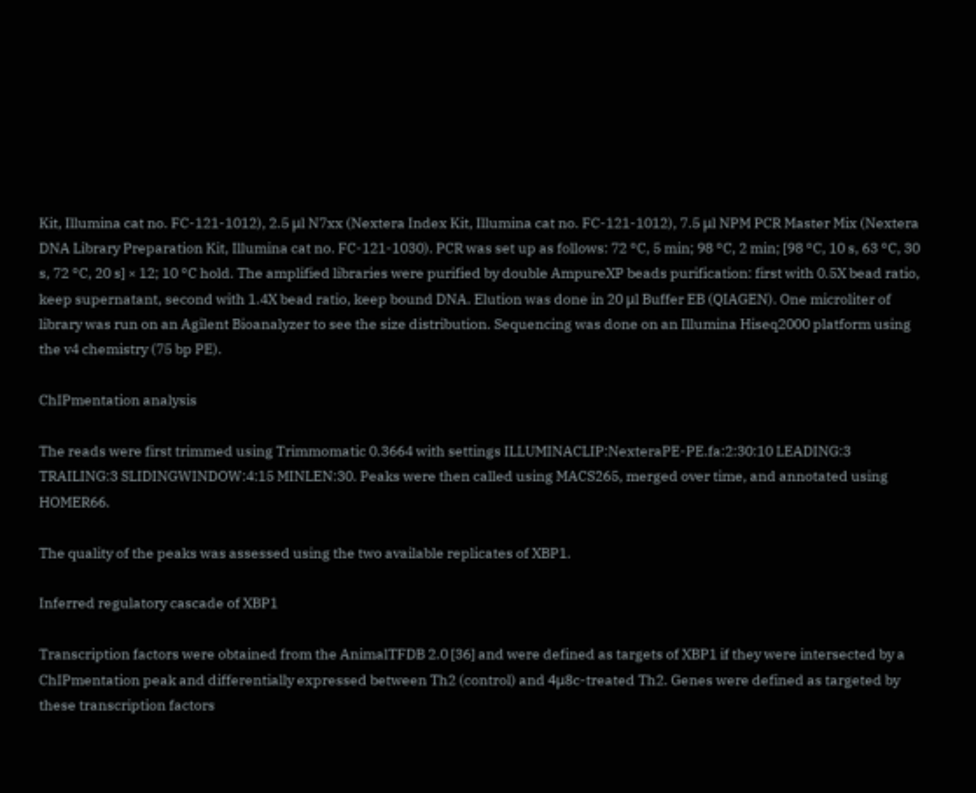Kit, Illumina cat no. FC-121-1012), 2.5 μl N7xx (Nextera Index Kit, Illumina cat no. FC-121-1012), 7.5 μl NPM PCR Master Mix (Nextera DNA Library Preparation Kit, Illumina cat no. FC-121-1030). PCR was set up as follows: 72 °C, 5 min; 98 °C, 2 min; [98 °C, 10 s, 63 °C, 30 s, 72 °C, 20 s] × 12; 10 °C hold. The amplified libraries were purified by double AmpureXP beads purification: first with 0.5X bead ratio, keep supernatant, second with 1.4X bead ratio, keep bound DNA. Elution was done in 20 μl Buffer EB (QIAGEN). One microliter of library was run on an Agilent Bioanalyzer to see the size distribution. Sequencing was done on an Illumina Hiseq2000 platform using the v4 chemistry (75 bp PE).

ChIPmentation analysis

The reads were first trimmed using Trimmomatic 0.3664 with settings ILLUMINACLIP:NexteraPE-PE.fa:2:30:10 LEADING:3 TRAILING:3 SLIDINGWINDOW:4:15 MINLEN:30. Peaks were then called using MACS265, merged over time, and annotated using HOMER66.

The quality of the peaks was assessed using the two available replicates of XBP1.

Inferred regulatory cascade of XBP1

Transcription factors were obtained from the AnimalTFDB 2.0 [36] and were defined as targets of XBP1 if they were intersected by a ChIPmentation peak and differentially expressed between Th2 (control) and 4μ8c-treated Th2. Genes were defined as targeted by these transcription factors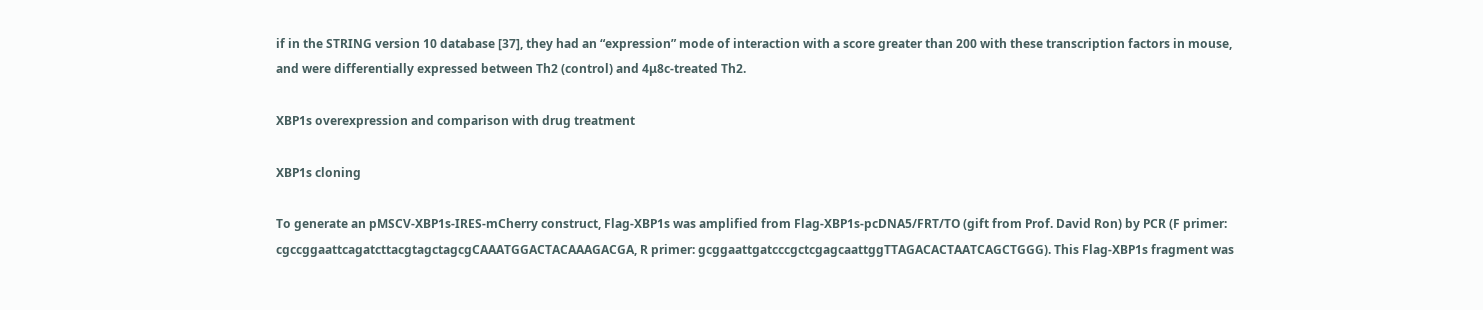if in the STRING version 10 database [37], they had an “expression” mode of interaction with a score greater than 200 with these transcription factors in mouse, and were differentially expressed between Th2 (control) and 4μ8c-treated Th2.

XBP1s overexpression and comparison with drug treatment

XBP1s cloning

To generate an pMSCV-XBP1s-IRES-mCherry construct, Flag-XBP1s was amplified from Flag-XBP1s-pcDNA5/FRT/TO (gift from Prof. David Ron) by PCR (F primer: cgccggaattcagatcttacgtagctagcgCAAATGGACTACAAAGACGA, R primer: gcggaattgatcccgctcgagcaattggTTAGACACTAATCAGCTGGG). This Flag-XBP1s fragment was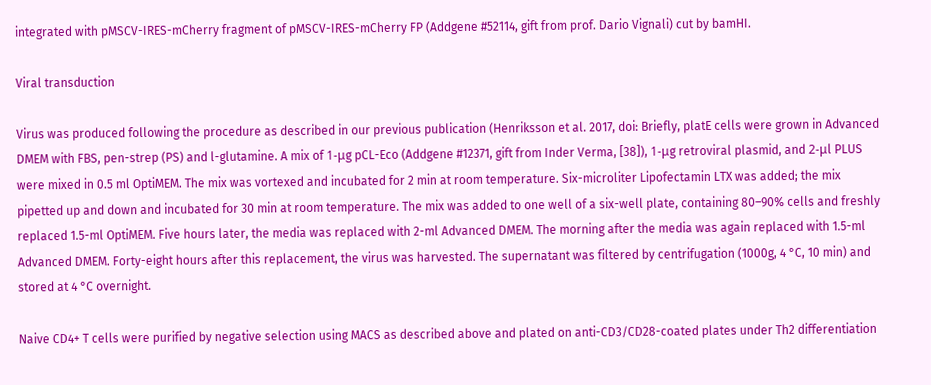integrated with pMSCV-IRES-mCherry fragment of pMSCV-IRES-mCherry FP (Addgene #52114, gift from prof. Dario Vignali) cut by bamHI.

Viral transduction

Virus was produced following the procedure as described in our previous publication (Henriksson et al. 2017, doi: Briefly, platE cells were grown in Advanced DMEM with FBS, pen-strep (PS) and l-glutamine. A mix of 1-μg pCL-Eco (Addgene #12371, gift from Inder Verma, [38]), 1-μg retroviral plasmid, and 2-μl PLUS were mixed in 0.5 ml OptiMEM. The mix was vortexed and incubated for 2 min at room temperature. Six-microliter Lipofectamin LTX was added; the mix pipetted up and down and incubated for 30 min at room temperature. The mix was added to one well of a six-well plate, containing 80–90% cells and freshly replaced 1.5-ml OptiMEM. Five hours later, the media was replaced with 2-ml Advanced DMEM. The morning after the media was again replaced with 1.5-ml Advanced DMEM. Forty-eight hours after this replacement, the virus was harvested. The supernatant was filtered by centrifugation (1000g, 4 °C, 10 min) and stored at 4 °C overnight.

Naive CD4+ T cells were purified by negative selection using MACS as described above and plated on anti-CD3/CD28-coated plates under Th2 differentiation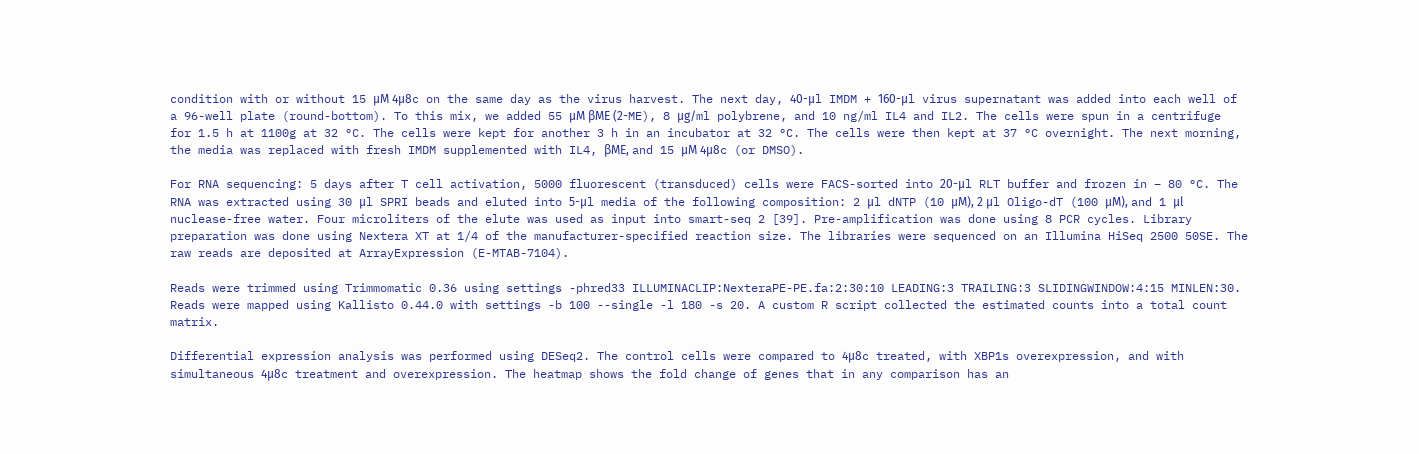condition with or without 15 μM 4μ8c on the same day as the virus harvest. The next day, 40-μl IMDM + 160-μl virus supernatant was added into each well of a 96-well plate (round-bottom). To this mix, we added 55 μM βME (2-ME), 8 μg/ml polybrene, and 10 ng/ml IL4 and IL2. The cells were spun in a centrifuge for 1.5 h at 1100g at 32 °C. The cells were kept for another 3 h in an incubator at 32 °C. The cells were then kept at 37 °C overnight. The next morning, the media was replaced with fresh IMDM supplemented with IL4, βME, and 15 μM 4μ8c (or DMSO).

For RNA sequencing: 5 days after T cell activation, 5000 fluorescent (transduced) cells were FACS-sorted into 20-μl RLT buffer and frozen in − 80 °C. The RNA was extracted using 30 μl SPRI beads and eluted into 5-μl media of the following composition: 2 μl dNTP (10 μM), 2 μl Oligo-dT (100 μM), and 1 μl nuclease-free water. Four microliters of the elute was used as input into smart-seq 2 [39]. Pre-amplification was done using 8 PCR cycles. Library preparation was done using Nextera XT at 1/4 of the manufacturer-specified reaction size. The libraries were sequenced on an Illumina HiSeq 2500 50SE. The raw reads are deposited at ArrayExpression (E-MTAB-7104).

Reads were trimmed using Trimmomatic 0.36 using settings -phred33 ILLUMINACLIP:NexteraPE-PE.fa:2:30:10 LEADING:3 TRAILING:3 SLIDINGWINDOW:4:15 MINLEN:30. Reads were mapped using Kallisto 0.44.0 with settings -b 100 --single -l 180 -s 20. A custom R script collected the estimated counts into a total count matrix.

Differential expression analysis was performed using DESeq2. The control cells were compared to 4μ8c treated, with XBP1s overexpression, and with simultaneous 4μ8c treatment and overexpression. The heatmap shows the fold change of genes that in any comparison has an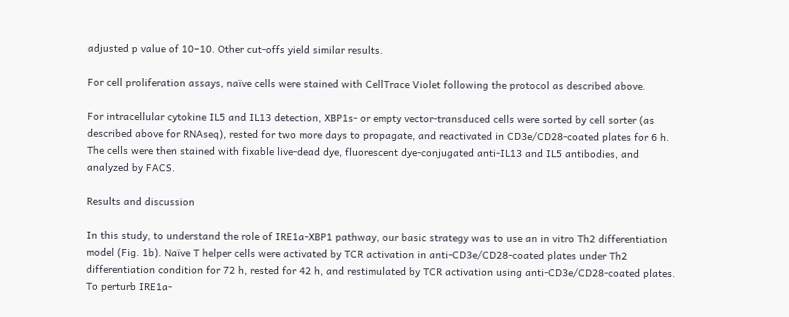adjusted p value of 10−10. Other cut-offs yield similar results.

For cell proliferation assays, naïve cells were stained with CellTrace Violet following the protocol as described above.

For intracellular cytokine IL5 and IL13 detection, XBP1s- or empty vector-transduced cells were sorted by cell sorter (as described above for RNAseq), rested for two more days to propagate, and reactivated in CD3e/CD28-coated plates for 6 h. The cells were then stained with fixable live-dead dye, fluorescent dye-conjugated anti-IL13 and IL5 antibodies, and analyzed by FACS.

Results and discussion

In this study, to understand the role of IRE1a-XBP1 pathway, our basic strategy was to use an in vitro Th2 differentiation model (Fig. 1b). Naïve T helper cells were activated by TCR activation in anti-CD3e/CD28-coated plates under Th2 differentiation condition for 72 h, rested for 42 h, and restimulated by TCR activation using anti-CD3e/CD28-coated plates. To perturb IRE1a-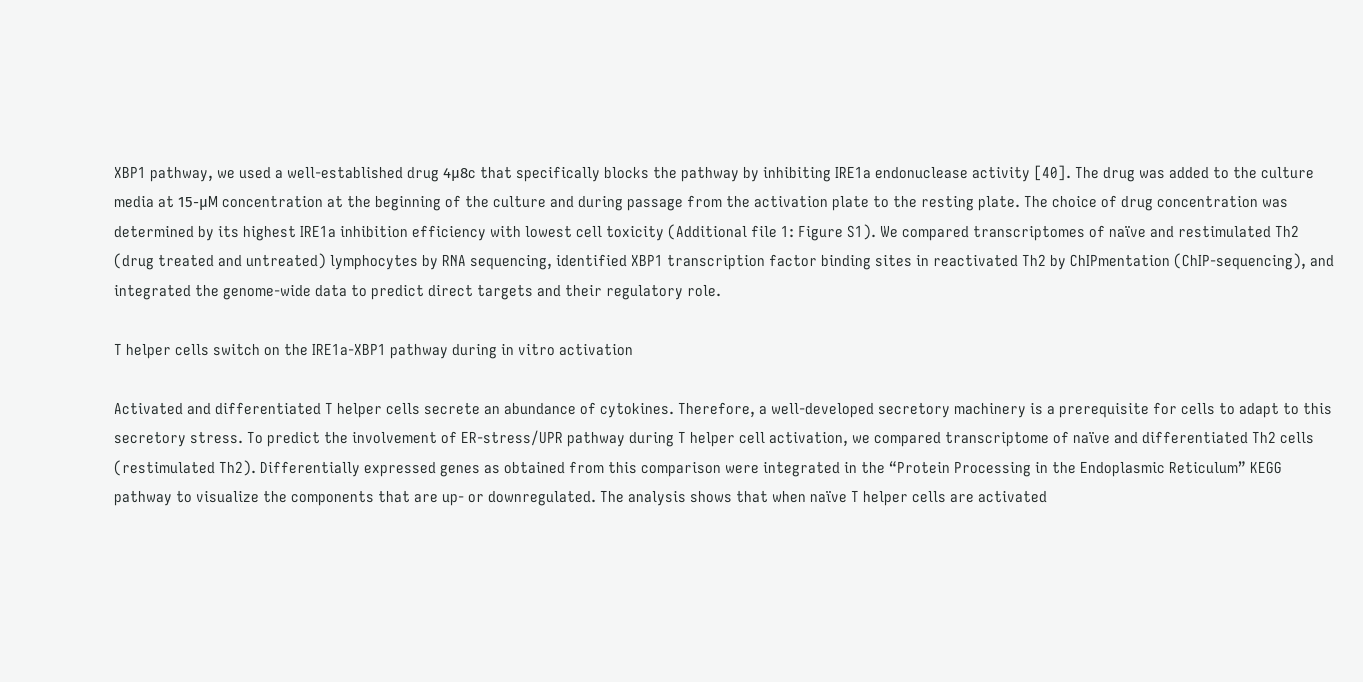XBP1 pathway, we used a well-established drug 4μ8c that specifically blocks the pathway by inhibiting IRE1a endonuclease activity [40]. The drug was added to the culture media at 15-μM concentration at the beginning of the culture and during passage from the activation plate to the resting plate. The choice of drug concentration was determined by its highest IRE1a inhibition efficiency with lowest cell toxicity (Additional file 1: Figure S1). We compared transcriptomes of naïve and restimulated Th2 (drug treated and untreated) lymphocytes by RNA sequencing, identified XBP1 transcription factor binding sites in reactivated Th2 by ChIPmentation (ChIP-sequencing), and integrated the genome-wide data to predict direct targets and their regulatory role.

T helper cells switch on the IRE1a-XBP1 pathway during in vitro activation

Activated and differentiated T helper cells secrete an abundance of cytokines. Therefore, a well-developed secretory machinery is a prerequisite for cells to adapt to this secretory stress. To predict the involvement of ER-stress/UPR pathway during T helper cell activation, we compared transcriptome of naïve and differentiated Th2 cells (restimulated Th2). Differentially expressed genes as obtained from this comparison were integrated in the “Protein Processing in the Endoplasmic Reticulum” KEGG pathway to visualize the components that are up- or downregulated. The analysis shows that when naïve T helper cells are activated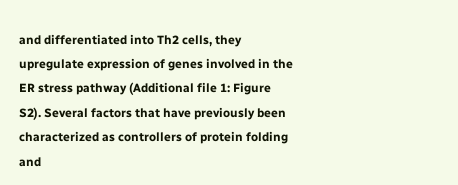and differentiated into Th2 cells, they upregulate expression of genes involved in the ER stress pathway (Additional file 1: Figure S2). Several factors that have previously been characterized as controllers of protein folding and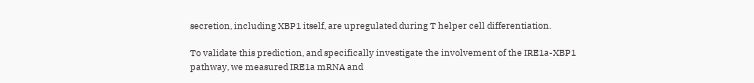secretion, including XBP1 itself, are upregulated during T helper cell differentiation.

To validate this prediction, and specifically investigate the involvement of the IRE1a-XBP1 pathway, we measured IRE1a mRNA and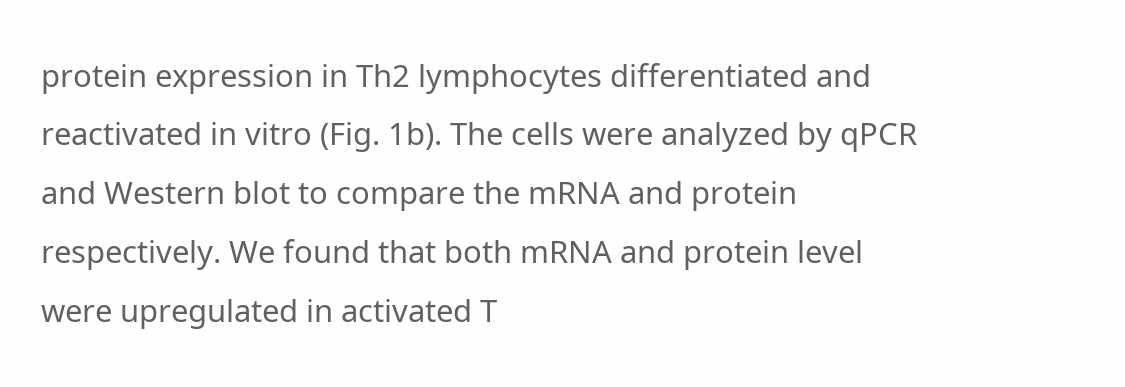protein expression in Th2 lymphocytes differentiated and reactivated in vitro (Fig. 1b). The cells were analyzed by qPCR and Western blot to compare the mRNA and protein respectively. We found that both mRNA and protein level were upregulated in activated T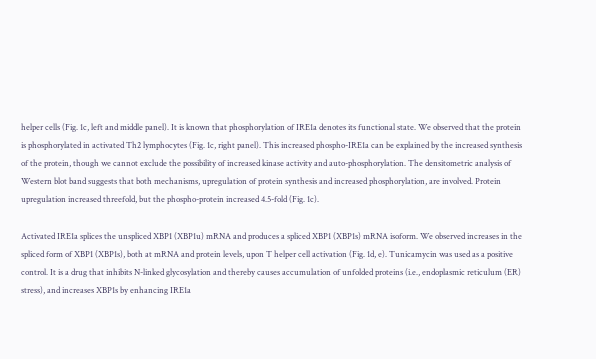helper cells (Fig. 1c, left and middle panel). It is known that phosphorylation of IRE1a denotes its functional state. We observed that the protein is phosphorylated in activated Th2 lymphocytes (Fig. 1c, right panel). This increased phospho-IRE1a can be explained by the increased synthesis of the protein, though we cannot exclude the possibility of increased kinase activity and auto-phosphorylation. The densitometric analysis of Western blot band suggests that both mechanisms, upregulation of protein synthesis and increased phosphorylation, are involved. Protein upregulation increased threefold, but the phospho-protein increased 4.5-fold (Fig. 1c).

Activated IRE1a splices the unspliced XBP1 (XBP1u) mRNA and produces a spliced XBP1 (XBP1s) mRNA isoform. We observed increases in the spliced form of XBP1 (XBP1s), both at mRNA and protein levels, upon T helper cell activation (Fig. 1d, e). Tunicamycin was used as a positive control. It is a drug that inhibits N-linked glycosylation and thereby causes accumulation of unfolded proteins (i.e., endoplasmic reticulum (ER) stress), and increases XBP1s by enhancing IRE1a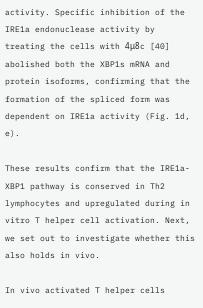activity. Specific inhibition of the IRE1a endonuclease activity by treating the cells with 4μ8c [40] abolished both the XBP1s mRNA and protein isoforms, confirming that the formation of the spliced form was dependent on IRE1a activity (Fig. 1d, e).

These results confirm that the IRE1a-XBP1 pathway is conserved in Th2 lymphocytes and upregulated during in vitro T helper cell activation. Next, we set out to investigate whether this also holds in vivo.

In vivo activated T helper cells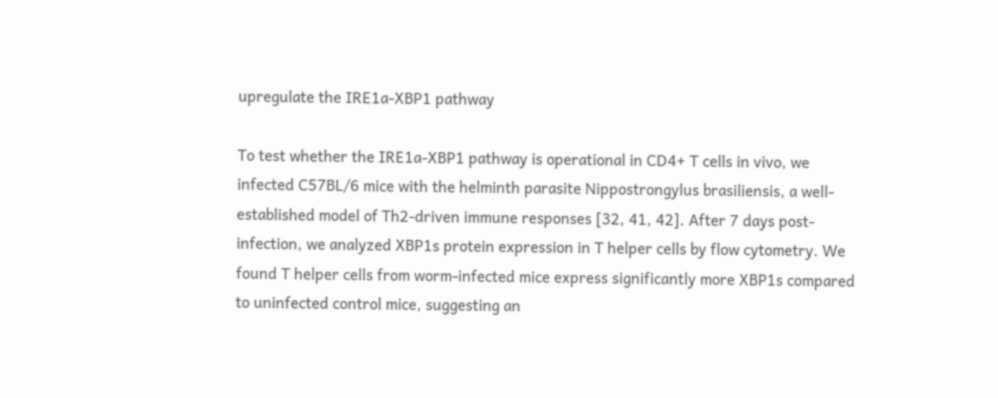upregulate the IRE1a-XBP1 pathway

To test whether the IRE1a-XBP1 pathway is operational in CD4+ T cells in vivo, we infected C57BL/6 mice with the helminth parasite Nippostrongylus brasiliensis, a well-established model of Th2-driven immune responses [32, 41, 42]. After 7 days post-infection, we analyzed XBP1s protein expression in T helper cells by flow cytometry. We found T helper cells from worm-infected mice express significantly more XBP1s compared to uninfected control mice, suggesting an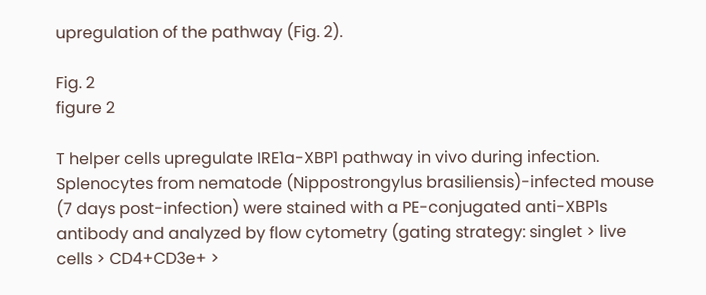upregulation of the pathway (Fig. 2).

Fig. 2
figure 2

T helper cells upregulate IRE1a-XBP1 pathway in vivo during infection. Splenocytes from nematode (Nippostrongylus brasiliensis)-infected mouse (7 days post-infection) were stained with a PE-conjugated anti-XBP1s antibody and analyzed by flow cytometry (gating strategy: singlet > live cells > CD4+CD3e+ >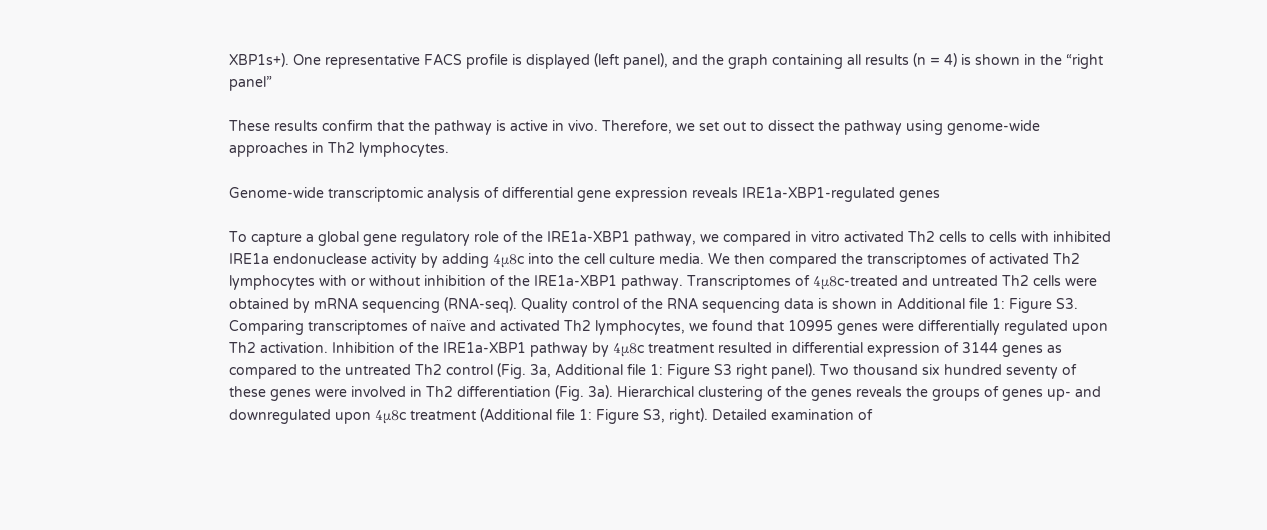XBP1s+). One representative FACS profile is displayed (left panel), and the graph containing all results (n = 4) is shown in the “right panel”

These results confirm that the pathway is active in vivo. Therefore, we set out to dissect the pathway using genome-wide approaches in Th2 lymphocytes.

Genome-wide transcriptomic analysis of differential gene expression reveals IRE1a-XBP1-regulated genes

To capture a global gene regulatory role of the IRE1a-XBP1 pathway, we compared in vitro activated Th2 cells to cells with inhibited IRE1a endonuclease activity by adding 4μ8c into the cell culture media. We then compared the transcriptomes of activated Th2 lymphocytes with or without inhibition of the IRE1a-XBP1 pathway. Transcriptomes of 4μ8c-treated and untreated Th2 cells were obtained by mRNA sequencing (RNA-seq). Quality control of the RNA sequencing data is shown in Additional file 1: Figure S3. Comparing transcriptomes of naïve and activated Th2 lymphocytes, we found that 10995 genes were differentially regulated upon Th2 activation. Inhibition of the IRE1a-XBP1 pathway by 4μ8c treatment resulted in differential expression of 3144 genes as compared to the untreated Th2 control (Fig. 3a, Additional file 1: Figure S3 right panel). Two thousand six hundred seventy of these genes were involved in Th2 differentiation (Fig. 3a). Hierarchical clustering of the genes reveals the groups of genes up- and downregulated upon 4μ8c treatment (Additional file 1: Figure S3, right). Detailed examination of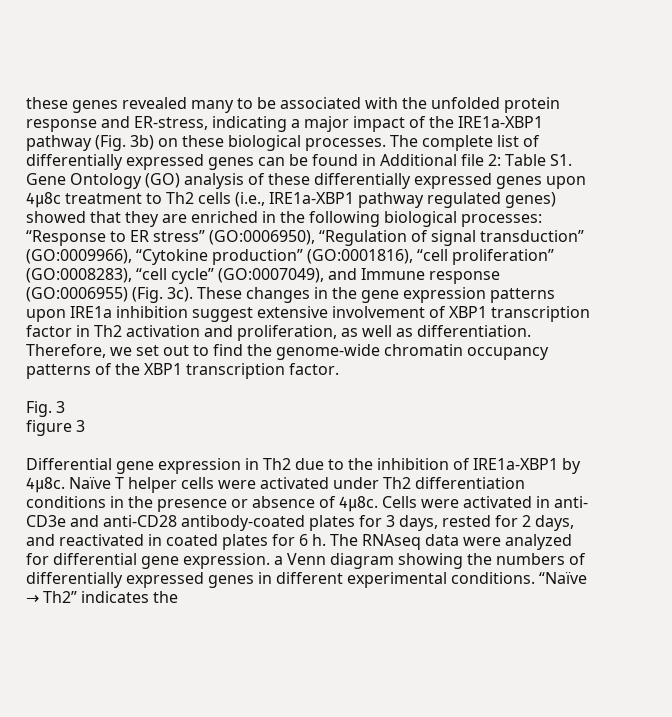these genes revealed many to be associated with the unfolded protein response and ER-stress, indicating a major impact of the IRE1a-XBP1 pathway (Fig. 3b) on these biological processes. The complete list of differentially expressed genes can be found in Additional file 2: Table S1. Gene Ontology (GO) analysis of these differentially expressed genes upon 4μ8c treatment to Th2 cells (i.e., IRE1a-XBP1 pathway regulated genes) showed that they are enriched in the following biological processes: “Response to ER stress” (GO:0006950), “Regulation of signal transduction” (GO:0009966), “Cytokine production” (GO:0001816), “cell proliferation” (GO:0008283), “cell cycle” (GO:0007049), and Immune response (GO:0006955) (Fig. 3c). These changes in the gene expression patterns upon IRE1a inhibition suggest extensive involvement of XBP1 transcription factor in Th2 activation and proliferation, as well as differentiation. Therefore, we set out to find the genome-wide chromatin occupancy patterns of the XBP1 transcription factor.

Fig. 3
figure 3

Differential gene expression in Th2 due to the inhibition of IRE1a-XBP1 by 4μ8c. Naïve T helper cells were activated under Th2 differentiation conditions in the presence or absence of 4μ8c. Cells were activated in anti-CD3e and anti-CD28 antibody-coated plates for 3 days, rested for 2 days, and reactivated in coated plates for 6 h. The RNAseq data were analyzed for differential gene expression. a Venn diagram showing the numbers of differentially expressed genes in different experimental conditions. “Naïve → Th2” indicates the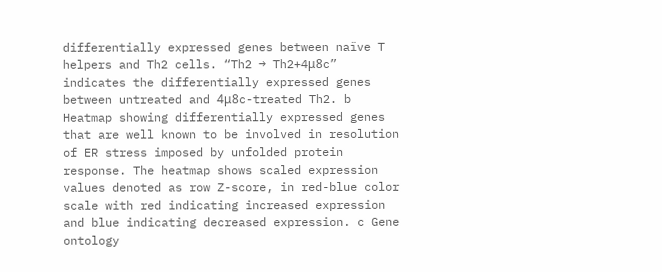differentially expressed genes between naïve T helpers and Th2 cells. “Th2 → Th2+4μ8c” indicates the differentially expressed genes between untreated and 4μ8c-treated Th2. b Heatmap showing differentially expressed genes that are well known to be involved in resolution of ER stress imposed by unfolded protein response. The heatmap shows scaled expression values denoted as row Z-score, in red-blue color scale with red indicating increased expression and blue indicating decreased expression. c Gene ontology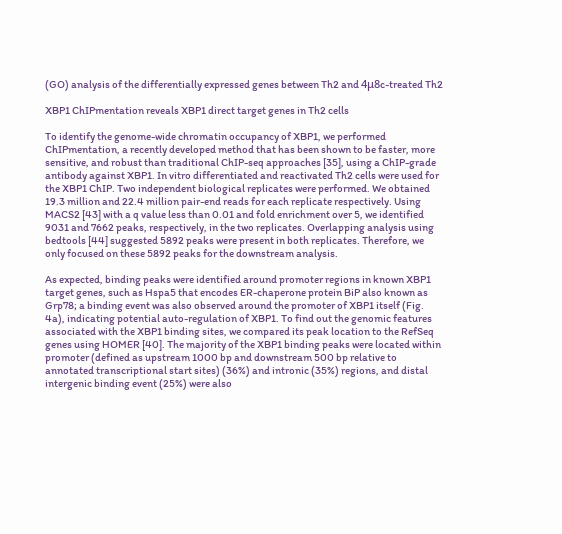(GO) analysis of the differentially expressed genes between Th2 and 4μ8c-treated Th2

XBP1 ChIPmentation reveals XBP1 direct target genes in Th2 cells

To identify the genome-wide chromatin occupancy of XBP1, we performed ChIPmentation, a recently developed method that has been shown to be faster, more sensitive, and robust than traditional ChIP-seq approaches [35], using a ChIP-grade antibody against XBP1. In vitro differentiated and reactivated Th2 cells were used for the XBP1 ChIP. Two independent biological replicates were performed. We obtained 19.3 million and 22.4 million pair-end reads for each replicate respectively. Using MACS2 [43] with a q value less than 0.01 and fold enrichment over 5, we identified 9031 and 7662 peaks, respectively, in the two replicates. Overlapping analysis using bedtools [44] suggested 5892 peaks were present in both replicates. Therefore, we only focused on these 5892 peaks for the downstream analysis.

As expected, binding peaks were identified around promoter regions in known XBP1 target genes, such as Hspa5 that encodes ER-chaperone protein BiP also known as Grp78; a binding event was also observed around the promoter of XBP1 itself (Fig. 4a), indicating potential auto-regulation of XBP1. To find out the genomic features associated with the XBP1 binding sites, we compared its peak location to the RefSeq genes using HOMER [40]. The majority of the XBP1 binding peaks were located within promoter (defined as upstream 1000 bp and downstream 500 bp relative to annotated transcriptional start sites) (36%) and intronic (35%) regions, and distal intergenic binding event (25%) were also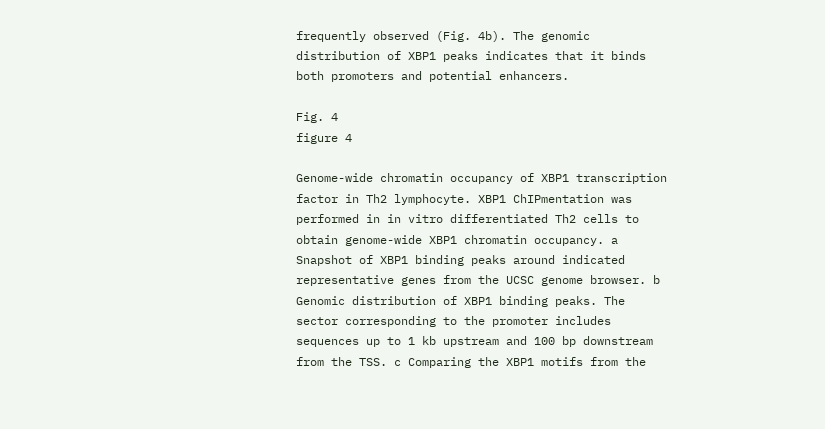frequently observed (Fig. 4b). The genomic distribution of XBP1 peaks indicates that it binds both promoters and potential enhancers.

Fig. 4
figure 4

Genome-wide chromatin occupancy of XBP1 transcription factor in Th2 lymphocyte. XBP1 ChIPmentation was performed in in vitro differentiated Th2 cells to obtain genome-wide XBP1 chromatin occupancy. a Snapshot of XBP1 binding peaks around indicated representative genes from the UCSC genome browser. b Genomic distribution of XBP1 binding peaks. The sector corresponding to the promoter includes sequences up to 1 kb upstream and 100 bp downstream from the TSS. c Comparing the XBP1 motifs from the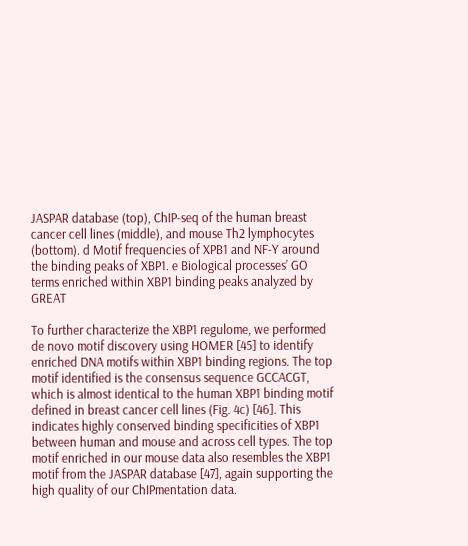JASPAR database (top), ChIP-seq of the human breast cancer cell lines (middle), and mouse Th2 lymphocytes (bottom). d Motif frequencies of XPB1 and NF-Y around the binding peaks of XBP1. e Biological processes’ GO terms enriched within XBP1 binding peaks analyzed by GREAT

To further characterize the XBP1 regulome, we performed de novo motif discovery using HOMER [45] to identify enriched DNA motifs within XBP1 binding regions. The top motif identified is the consensus sequence GCCACGT, which is almost identical to the human XBP1 binding motif defined in breast cancer cell lines (Fig. 4c) [46]. This indicates highly conserved binding specificities of XBP1 between human and mouse and across cell types. The top motif enriched in our mouse data also resembles the XBP1 motif from the JASPAR database [47], again supporting the high quality of our ChIPmentation data.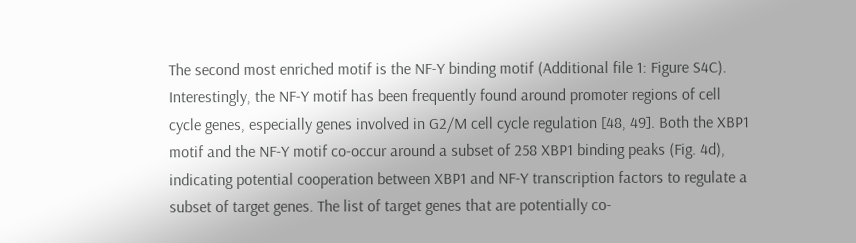The second most enriched motif is the NF-Y binding motif (Additional file 1: Figure S4C). Interestingly, the NF-Y motif has been frequently found around promoter regions of cell cycle genes, especially genes involved in G2/M cell cycle regulation [48, 49]. Both the XBP1 motif and the NF-Y motif co-occur around a subset of 258 XBP1 binding peaks (Fig. 4d), indicating potential cooperation between XBP1 and NF-Y transcription factors to regulate a subset of target genes. The list of target genes that are potentially co-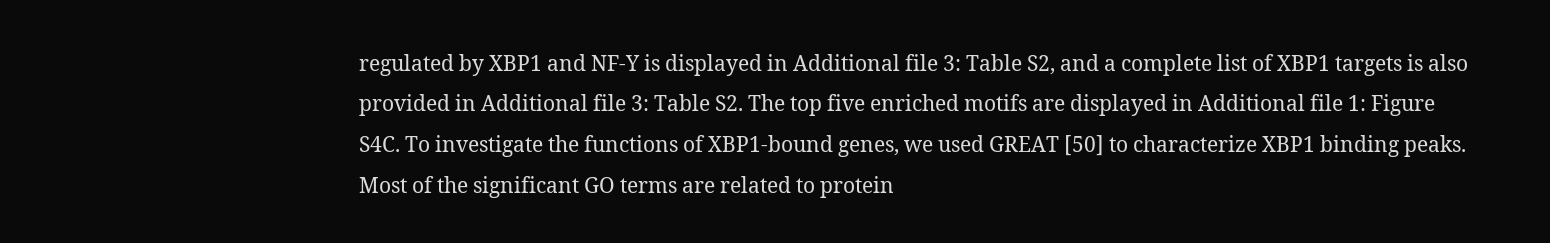regulated by XBP1 and NF-Y is displayed in Additional file 3: Table S2, and a complete list of XBP1 targets is also provided in Additional file 3: Table S2. The top five enriched motifs are displayed in Additional file 1: Figure S4C. To investigate the functions of XBP1-bound genes, we used GREAT [50] to characterize XBP1 binding peaks. Most of the significant GO terms are related to protein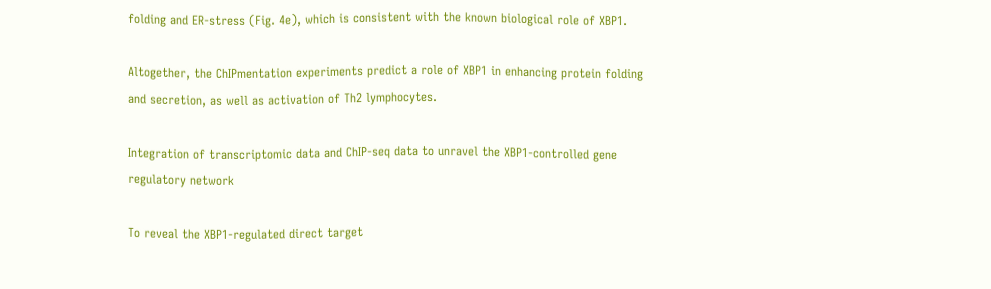folding and ER-stress (Fig. 4e), which is consistent with the known biological role of XBP1.

Altogether, the ChIPmentation experiments predict a role of XBP1 in enhancing protein folding and secretion, as well as activation of Th2 lymphocytes.

Integration of transcriptomic data and ChIP-seq data to unravel the XBP1-controlled gene regulatory network

To reveal the XBP1-regulated direct target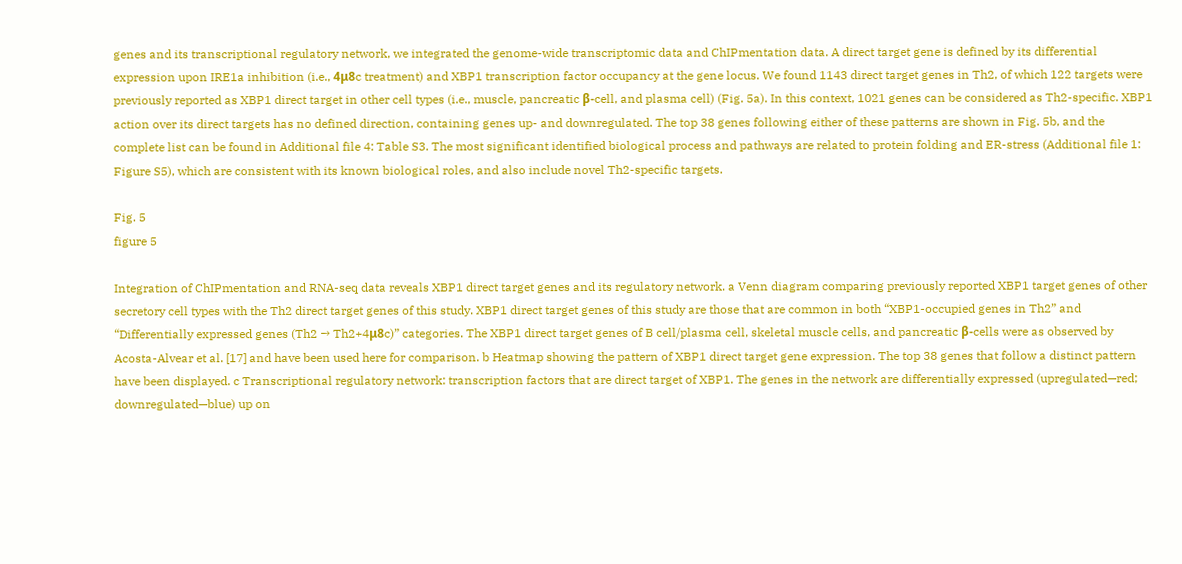genes and its transcriptional regulatory network, we integrated the genome-wide transcriptomic data and ChIPmentation data. A direct target gene is defined by its differential expression upon IRE1a inhibition (i.e., 4μ8c treatment) and XBP1 transcription factor occupancy at the gene locus. We found 1143 direct target genes in Th2, of which 122 targets were previously reported as XBP1 direct target in other cell types (i.e., muscle, pancreatic β-cell, and plasma cell) (Fig. 5a). In this context, 1021 genes can be considered as Th2-specific. XBP1 action over its direct targets has no defined direction, containing genes up- and downregulated. The top 38 genes following either of these patterns are shown in Fig. 5b, and the complete list can be found in Additional file 4: Table S3. The most significant identified biological process and pathways are related to protein folding and ER-stress (Additional file 1: Figure S5), which are consistent with its known biological roles, and also include novel Th2-specific targets.

Fig. 5
figure 5

Integration of ChIPmentation and RNA-seq data reveals XBP1 direct target genes and its regulatory network. a Venn diagram comparing previously reported XBP1 target genes of other secretory cell types with the Th2 direct target genes of this study. XBP1 direct target genes of this study are those that are common in both “XBP1-occupied genes in Th2” and “Differentially expressed genes (Th2 → Th2+4μ8c)” categories. The XBP1 direct target genes of B cell/plasma cell, skeletal muscle cells, and pancreatic β-cells were as observed by Acosta-Alvear et al. [17] and have been used here for comparison. b Heatmap showing the pattern of XBP1 direct target gene expression. The top 38 genes that follow a distinct pattern have been displayed. c Transcriptional regulatory network: transcription factors that are direct target of XBP1. The genes in the network are differentially expressed (upregulated—red; downregulated—blue) up on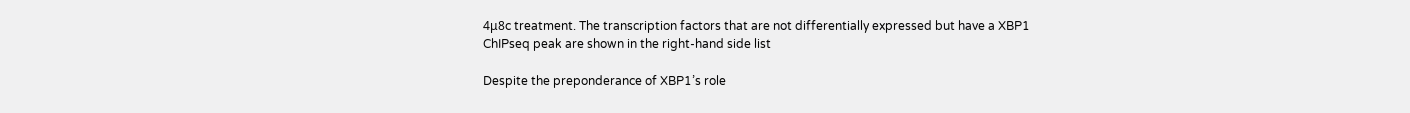4μ8c treatment. The transcription factors that are not differentially expressed but have a XBP1 ChIPseq peak are shown in the right-hand side list

Despite the preponderance of XBP1’s role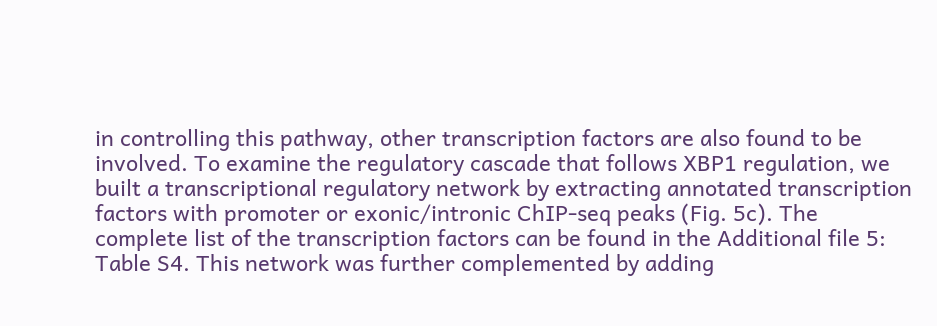in controlling this pathway, other transcription factors are also found to be involved. To examine the regulatory cascade that follows XBP1 regulation, we built a transcriptional regulatory network by extracting annotated transcription factors with promoter or exonic/intronic ChIP-seq peaks (Fig. 5c). The complete list of the transcription factors can be found in the Additional file 5: Table S4. This network was further complemented by adding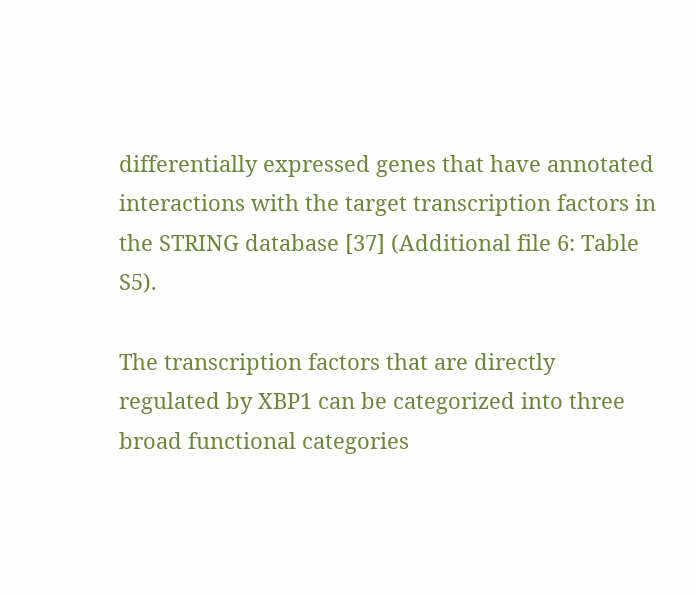differentially expressed genes that have annotated interactions with the target transcription factors in the STRING database [37] (Additional file 6: Table S5).

The transcription factors that are directly regulated by XBP1 can be categorized into three broad functional categories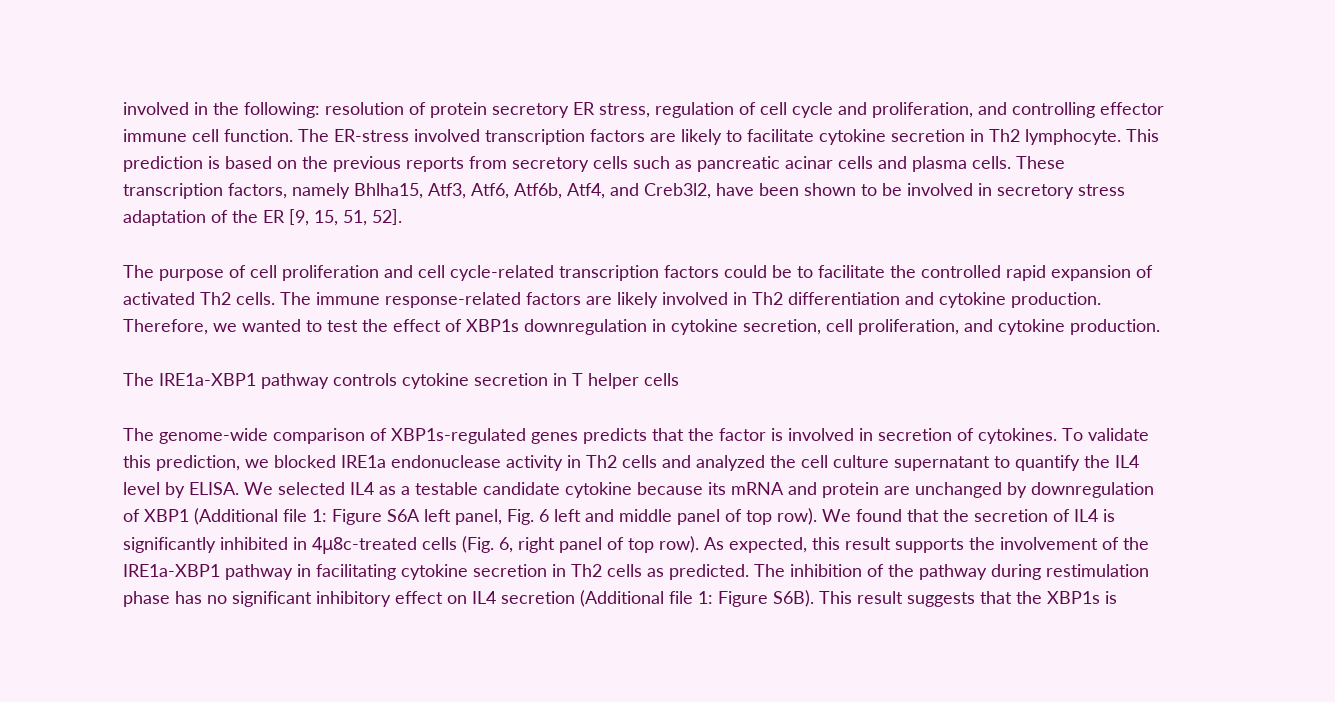involved in the following: resolution of protein secretory ER stress, regulation of cell cycle and proliferation, and controlling effector immune cell function. The ER-stress involved transcription factors are likely to facilitate cytokine secretion in Th2 lymphocyte. This prediction is based on the previous reports from secretory cells such as pancreatic acinar cells and plasma cells. These transcription factors, namely Bhlha15, Atf3, Atf6, Atf6b, Atf4, and Creb3l2, have been shown to be involved in secretory stress adaptation of the ER [9, 15, 51, 52].

The purpose of cell proliferation and cell cycle-related transcription factors could be to facilitate the controlled rapid expansion of activated Th2 cells. The immune response-related factors are likely involved in Th2 differentiation and cytokine production. Therefore, we wanted to test the effect of XBP1s downregulation in cytokine secretion, cell proliferation, and cytokine production.

The IRE1a-XBP1 pathway controls cytokine secretion in T helper cells

The genome-wide comparison of XBP1s-regulated genes predicts that the factor is involved in secretion of cytokines. To validate this prediction, we blocked IRE1a endonuclease activity in Th2 cells and analyzed the cell culture supernatant to quantify the IL4 level by ELISA. We selected IL4 as a testable candidate cytokine because its mRNA and protein are unchanged by downregulation of XBP1 (Additional file 1: Figure S6A left panel, Fig. 6 left and middle panel of top row). We found that the secretion of IL4 is significantly inhibited in 4μ8c-treated cells (Fig. 6, right panel of top row). As expected, this result supports the involvement of the IRE1a-XBP1 pathway in facilitating cytokine secretion in Th2 cells as predicted. The inhibition of the pathway during restimulation phase has no significant inhibitory effect on IL4 secretion (Additional file 1: Figure S6B). This result suggests that the XBP1s is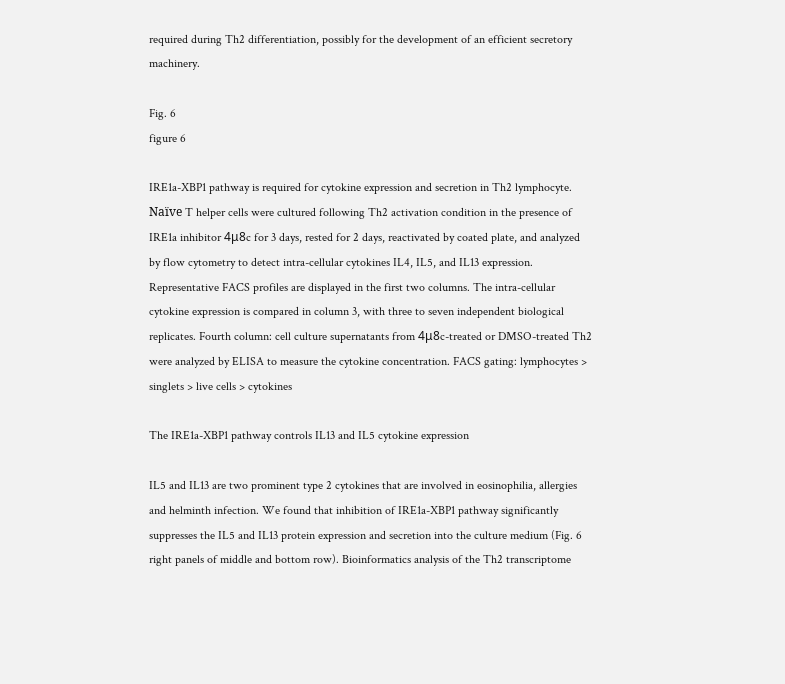required during Th2 differentiation, possibly for the development of an efficient secretory machinery.

Fig. 6
figure 6

IRE1a-XBP1 pathway is required for cytokine expression and secretion in Th2 lymphocyte. Naïve T helper cells were cultured following Th2 activation condition in the presence of IRE1a inhibitor 4μ8c for 3 days, rested for 2 days, reactivated by coated plate, and analyzed by flow cytometry to detect intra-cellular cytokines IL4, IL5, and IL13 expression. Representative FACS profiles are displayed in the first two columns. The intra-cellular cytokine expression is compared in column 3, with three to seven independent biological replicates. Fourth column: cell culture supernatants from 4μ8c-treated or DMSO-treated Th2 were analyzed by ELISA to measure the cytokine concentration. FACS gating: lymphocytes > singlets > live cells > cytokines

The IRE1a-XBP1 pathway controls IL13 and IL5 cytokine expression

IL5 and IL13 are two prominent type 2 cytokines that are involved in eosinophilia, allergies and helminth infection. We found that inhibition of IRE1a-XBP1 pathway significantly suppresses the IL5 and IL13 protein expression and secretion into the culture medium (Fig. 6 right panels of middle and bottom row). Bioinformatics analysis of the Th2 transcriptome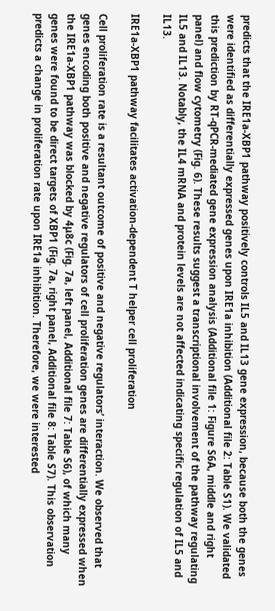predicts that the IRE1a-XBP1 pathway positively controls IL5 and IL13 gene expression, because both the genes were identified as differentially expressed genes upon IRE1a inhibition (Additional file 2: Table S1). We validated this prediction by RT-qPCR-mediated gene expression analysis (Additional file 1: Figure S6A, middle and right panel) and flow cytometry (Fig. 6). These results suggest a transcriptional involvement of the pathway regulating IL5 and IL13. Notably, the IL4 mRNA and protein levels are not affected indicating specific regulation of IL5 and IL13.

IRE1a-XBP1 pathway facilitates activation-dependent T helper cell proliferation

Cell proliferation rate is a resultant outcome of positive and negative regulators’ interaction. We observed that genes encoding both positive and negative regulators of cell proliferation genes are differentially expressed when the IRE1a-XBP1 pathway was blocked by 4μ8c (Fig. 7a, left panel, Additional file 7: Table S6), of which many genes were found to be direct targets of XBP1 (Fig. 7a, right panel, Additional file 8: Table S7). This observation predicts a change in proliferation rate upon IRE1a inhibition. Therefore, we were interested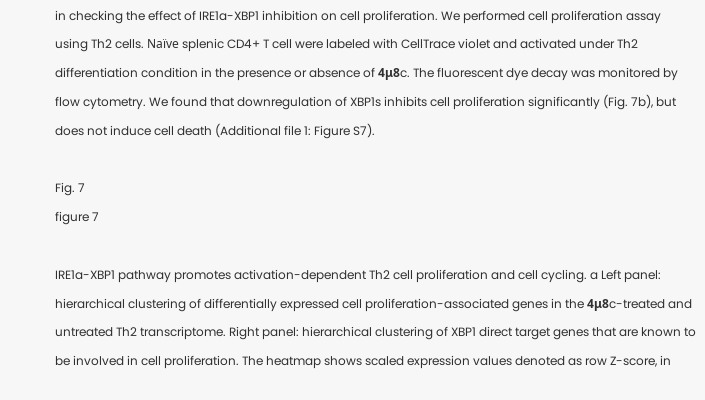in checking the effect of IRE1a-XBP1 inhibition on cell proliferation. We performed cell proliferation assay using Th2 cells. Naïve splenic CD4+ T cell were labeled with CellTrace violet and activated under Th2 differentiation condition in the presence or absence of 4μ8c. The fluorescent dye decay was monitored by flow cytometry. We found that downregulation of XBP1s inhibits cell proliferation significantly (Fig. 7b), but does not induce cell death (Additional file 1: Figure S7).

Fig. 7
figure 7

IRE1a-XBP1 pathway promotes activation-dependent Th2 cell proliferation and cell cycling. a Left panel: hierarchical clustering of differentially expressed cell proliferation-associated genes in the 4μ8c-treated and untreated Th2 transcriptome. Right panel: hierarchical clustering of XBP1 direct target genes that are known to be involved in cell proliferation. The heatmap shows scaled expression values denoted as row Z-score, in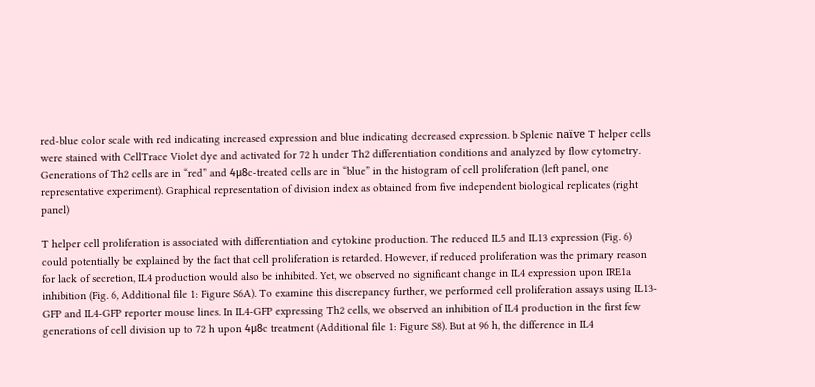red-blue color scale with red indicating increased expression and blue indicating decreased expression. b Splenic naïve T helper cells were stained with CellTrace Violet dye and activated for 72 h under Th2 differentiation conditions and analyzed by flow cytometry. Generations of Th2 cells are in “red” and 4μ8c-treated cells are in “blue” in the histogram of cell proliferation (left panel, one representative experiment). Graphical representation of division index as obtained from five independent biological replicates (right panel)

T helper cell proliferation is associated with differentiation and cytokine production. The reduced IL5 and IL13 expression (Fig. 6) could potentially be explained by the fact that cell proliferation is retarded. However, if reduced proliferation was the primary reason for lack of secretion, IL4 production would also be inhibited. Yet, we observed no significant change in IL4 expression upon IRE1a inhibition (Fig. 6, Additional file 1: Figure S6A). To examine this discrepancy further, we performed cell proliferation assays using IL13-GFP and IL4-GFP reporter mouse lines. In IL4-GFP expressing Th2 cells, we observed an inhibition of IL4 production in the first few generations of cell division up to 72 h upon 4μ8c treatment (Additional file 1: Figure S8). But at 96 h, the difference in IL4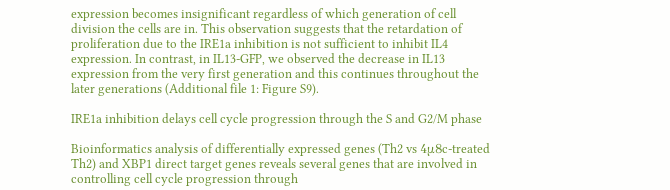expression becomes insignificant regardless of which generation of cell division the cells are in. This observation suggests that the retardation of proliferation due to the IRE1a inhibition is not sufficient to inhibit IL4 expression. In contrast, in IL13-GFP, we observed the decrease in IL13 expression from the very first generation and this continues throughout the later generations (Additional file 1: Figure S9).

IRE1a inhibition delays cell cycle progression through the S and G2/M phase

Bioinformatics analysis of differentially expressed genes (Th2 vs 4μ8c-treated Th2) and XBP1 direct target genes reveals several genes that are involved in controlling cell cycle progression through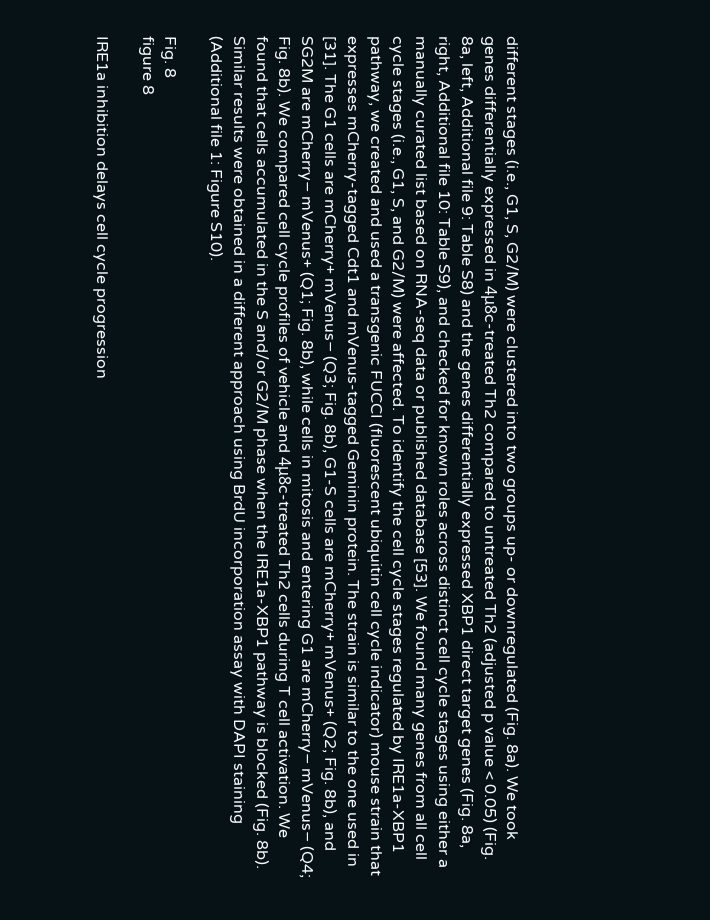different stages (i.e., G1, S, G2/M) were clustered into two groups up- or downregulated (Fig. 8a). We took genes differentially expressed in 4μ8c-treated Th2 compared to untreated Th2 (adjusted p value < 0.05) (Fig. 8a, left, Additional file 9: Table S8) and the genes differentially expressed XBP1 direct target genes (Fig. 8a, right, Additional file 10: Table S9), and checked for known roles across distinct cell cycle stages using either a manually curated list based on RNA-seq data or published database [53]. We found many genes from all cell cycle stages (i.e., G1, S, and G2/M) were affected. To identify the cell cycle stages regulated by IRE1a-XBP1 pathway, we created and used a transgenic FUCCI (fluorescent ubiquitin cell cycle indicator) mouse strain that expresses mCherry-tagged Cdt1 and mVenus-tagged Geminin protein. The strain is similar to the one used in [31]. The G1 cells are mCherry+ mVenus− (Q3; Fig. 8b), G1-S cells are mCherry+ mVenus+ (Q2; Fig. 8b), and SG2M are mCherry− mVenus+ (Q1; Fig. 8b), while cells in mitosis and entering G1 are mCherry− mVenus− (Q4; Fig. 8b). We compared cell cycle profiles of vehicle and 4μ8c-treated Th2 cells during T cell activation. We found that cells accumulated in the S and/or G2/M phase when the IRE1a-XBP1 pathway is blocked (Fig. 8b). Similar results were obtained in a different approach using BrdU incorporation assay with DAPI staining (Additional file 1: Figure S10).

Fig. 8
figure 8

IRE1a inhibition delays cell cycle progression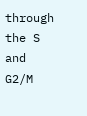through the S and G2/M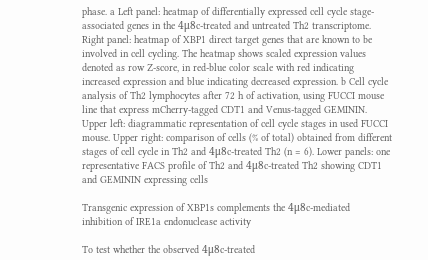phase. a Left panel: heatmap of differentially expressed cell cycle stage-associated genes in the 4μ8c-treated and untreated Th2 transcriptome. Right panel: heatmap of XBP1 direct target genes that are known to be involved in cell cycling. The heatmap shows scaled expression values denoted as row Z-score, in red-blue color scale with red indicating increased expression and blue indicating decreased expression. b Cell cycle analysis of Th2 lymphocytes after 72 h of activation, using FUCCI mouse line that express mCherry-tagged CDT1 and Venus-tagged GEMININ. Upper left: diagrammatic representation of cell cycle stages in used FUCCI mouse. Upper right: comparison of cells (% of total) obtained from different stages of cell cycle in Th2 and 4μ8c-treated Th2 (n = 6). Lower panels: one representative FACS profile of Th2 and 4μ8c-treated Th2 showing CDT1 and GEMININ expressing cells

Transgenic expression of XBP1s complements the 4μ8c-mediated inhibition of IRE1a endonuclease activity

To test whether the observed 4μ8c-treated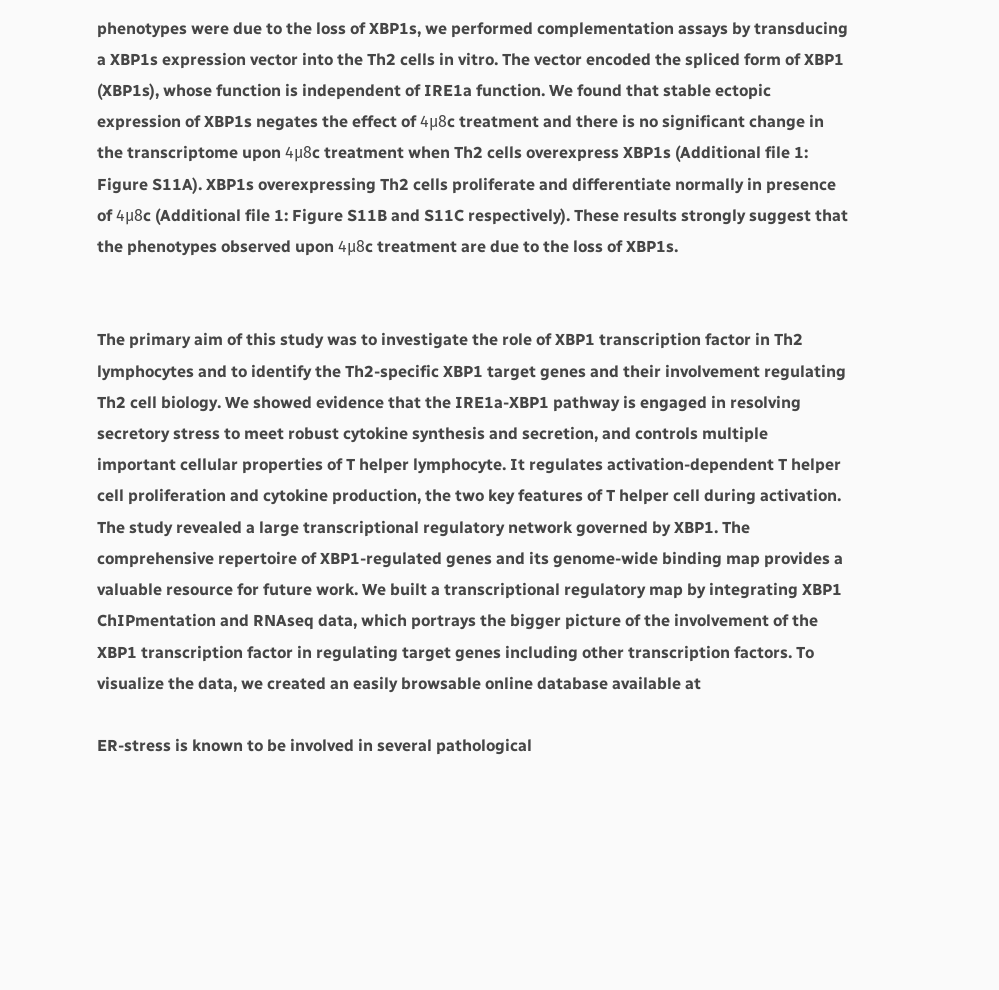phenotypes were due to the loss of XBP1s, we performed complementation assays by transducing a XBP1s expression vector into the Th2 cells in vitro. The vector encoded the spliced form of XBP1 (XBP1s), whose function is independent of IRE1a function. We found that stable ectopic expression of XBP1s negates the effect of 4μ8c treatment and there is no significant change in the transcriptome upon 4μ8c treatment when Th2 cells overexpress XBP1s (Additional file 1: Figure S11A). XBP1s overexpressing Th2 cells proliferate and differentiate normally in presence of 4μ8c (Additional file 1: Figure S11B and S11C respectively). These results strongly suggest that the phenotypes observed upon 4μ8c treatment are due to the loss of XBP1s.


The primary aim of this study was to investigate the role of XBP1 transcription factor in Th2 lymphocytes and to identify the Th2-specific XBP1 target genes and their involvement regulating Th2 cell biology. We showed evidence that the IRE1a-XBP1 pathway is engaged in resolving secretory stress to meet robust cytokine synthesis and secretion, and controls multiple important cellular properties of T helper lymphocyte. It regulates activation-dependent T helper cell proliferation and cytokine production, the two key features of T helper cell during activation. The study revealed a large transcriptional regulatory network governed by XBP1. The comprehensive repertoire of XBP1-regulated genes and its genome-wide binding map provides a valuable resource for future work. We built a transcriptional regulatory map by integrating XBP1 ChIPmentation and RNAseq data, which portrays the bigger picture of the involvement of the XBP1 transcription factor in regulating target genes including other transcription factors. To visualize the data, we created an easily browsable online database available at

ER-stress is known to be involved in several pathological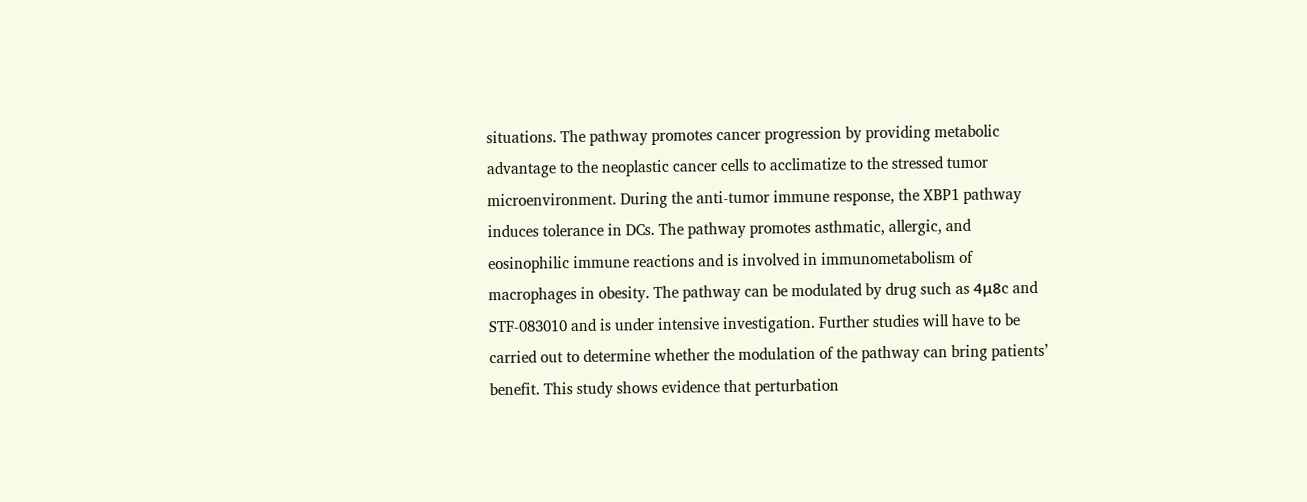situations. The pathway promotes cancer progression by providing metabolic advantage to the neoplastic cancer cells to acclimatize to the stressed tumor microenvironment. During the anti-tumor immune response, the XBP1 pathway induces tolerance in DCs. The pathway promotes asthmatic, allergic, and eosinophilic immune reactions and is involved in immunometabolism of macrophages in obesity. The pathway can be modulated by drug such as 4μ8c and STF-083010 and is under intensive investigation. Further studies will have to be carried out to determine whether the modulation of the pathway can bring patients’ benefit. This study shows evidence that perturbation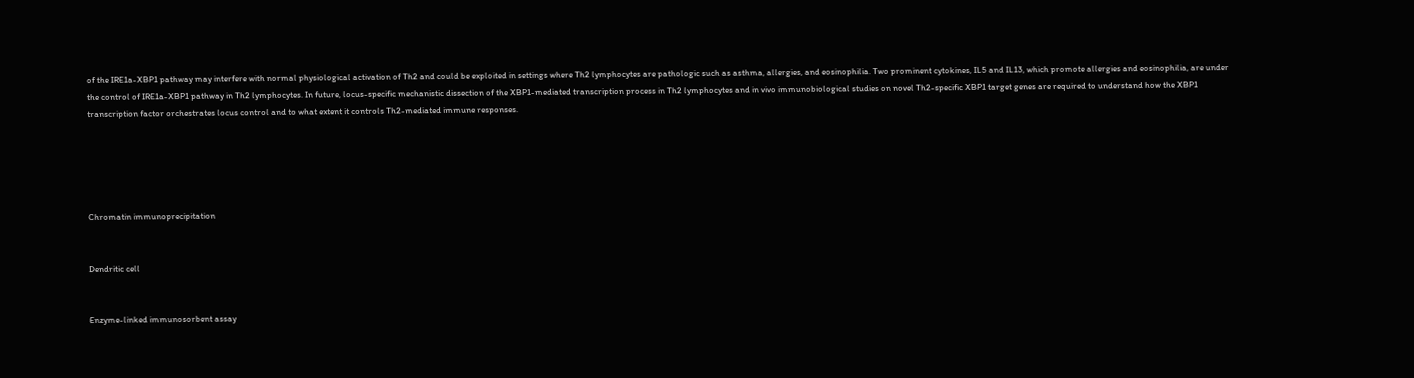of the IRE1a-XBP1 pathway may interfere with normal physiological activation of Th2 and could be exploited in settings where Th2 lymphocytes are pathologic such as asthma, allergies, and eosinophilia. Two prominent cytokines, IL5 and IL13, which promote allergies and eosinophilia, are under the control of IRE1a-XBP1 pathway in Th2 lymphocytes. In future, locus-specific mechanistic dissection of the XBP1-mediated transcription process in Th2 lymphocytes and in vivo immunobiological studies on novel Th2-specific XBP1 target genes are required to understand how the XBP1 transcription factor orchestrates locus control and to what extent it controls Th2-mediated immune responses.





Chromatin immunoprecipitation


Dendritic cell


Enzyme-linked immunosorbent assay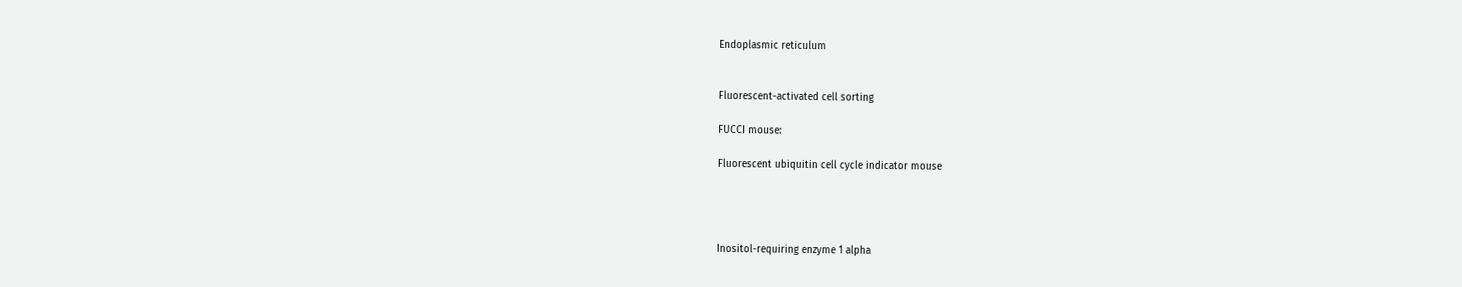Endoplasmic reticulum


Fluorescent-activated cell sorting

FUCCI mouse:

Fluorescent ubiquitin cell cycle indicator mouse




Inositol-requiring enzyme 1 alpha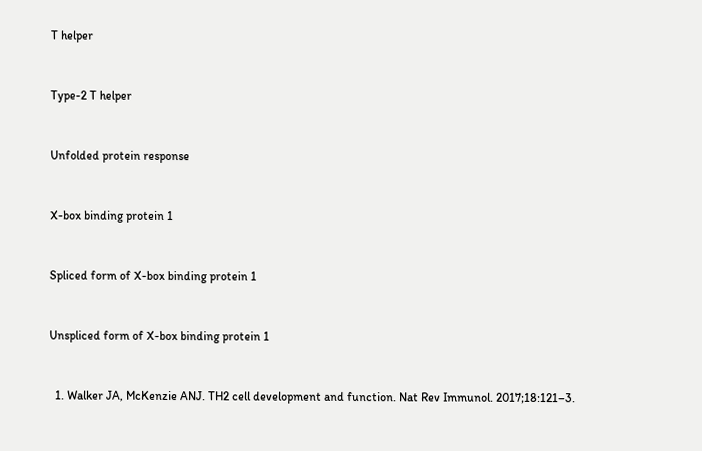T helper


Type-2 T helper


Unfolded protein response


X-box binding protein 1


Spliced form of X-box binding protein 1


Unspliced form of X-box binding protein 1


  1. Walker JA, McKenzie ANJ. TH2 cell development and function. Nat Rev Immunol. 2017;18:121–3.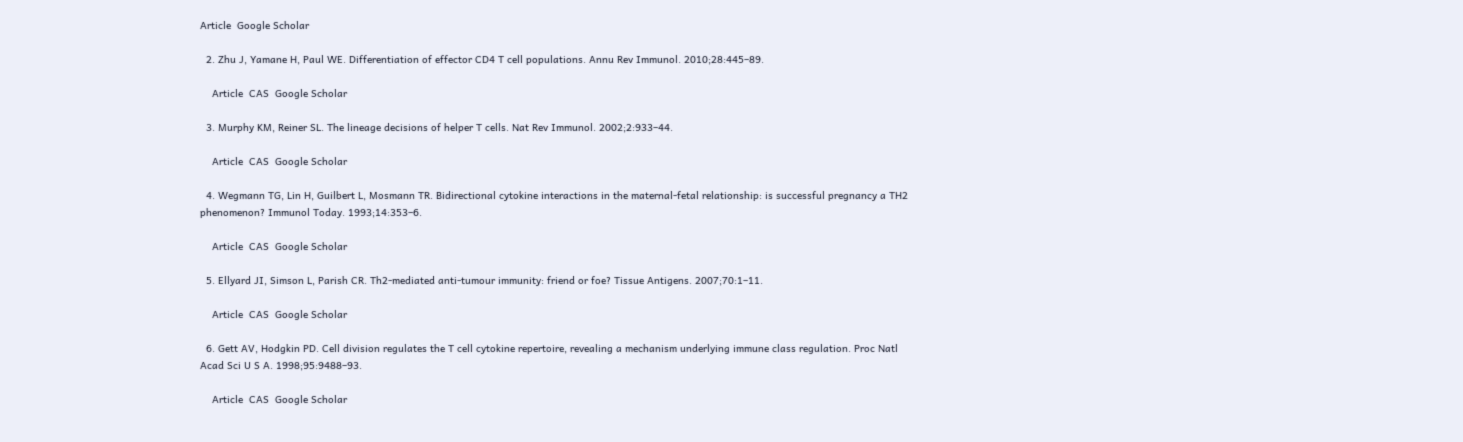Article  Google Scholar

  2. Zhu J, Yamane H, Paul WE. Differentiation of effector CD4 T cell populations. Annu Rev Immunol. 2010;28:445–89.

    Article  CAS  Google Scholar

  3. Murphy KM, Reiner SL. The lineage decisions of helper T cells. Nat Rev Immunol. 2002;2:933–44.

    Article  CAS  Google Scholar

  4. Wegmann TG, Lin H, Guilbert L, Mosmann TR. Bidirectional cytokine interactions in the maternal-fetal relationship: is successful pregnancy a TH2 phenomenon? Immunol Today. 1993;14:353–6.

    Article  CAS  Google Scholar

  5. Ellyard JI, Simson L, Parish CR. Th2-mediated anti-tumour immunity: friend or foe? Tissue Antigens. 2007;70:1–11.

    Article  CAS  Google Scholar

  6. Gett AV, Hodgkin PD. Cell division regulates the T cell cytokine repertoire, revealing a mechanism underlying immune class regulation. Proc Natl Acad Sci U S A. 1998;95:9488–93.

    Article  CAS  Google Scholar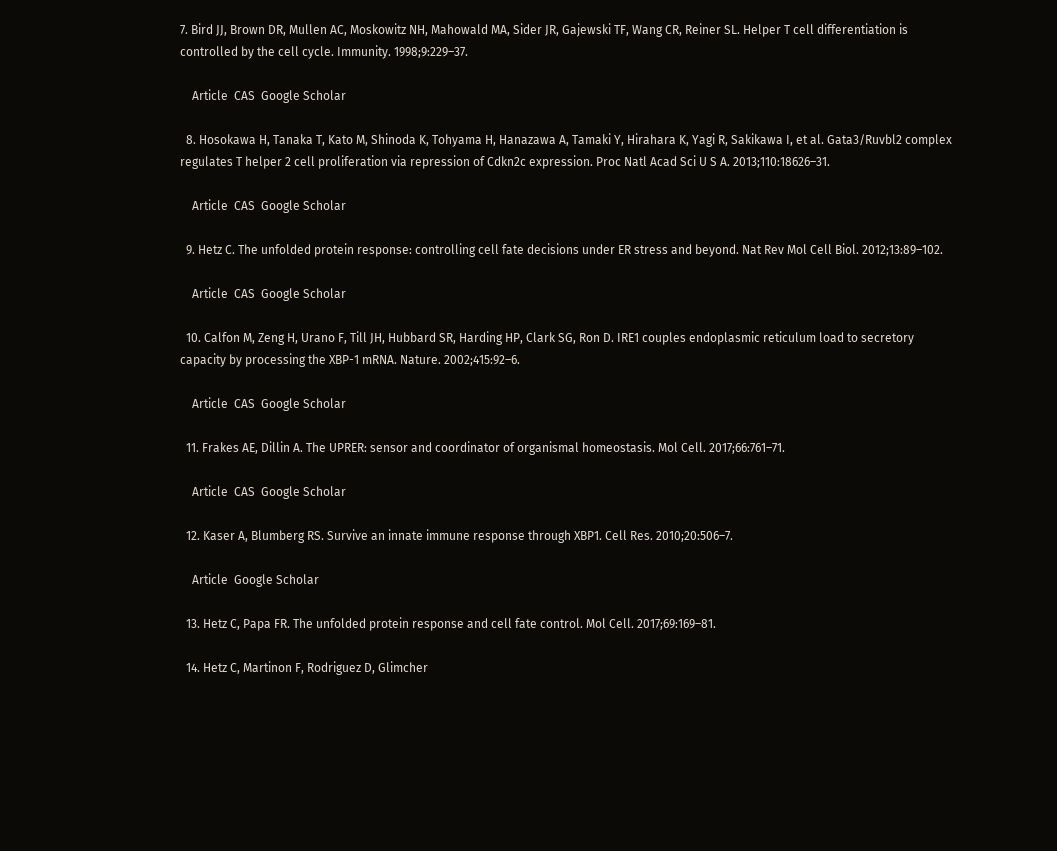7. Bird JJ, Brown DR, Mullen AC, Moskowitz NH, Mahowald MA, Sider JR, Gajewski TF, Wang CR, Reiner SL. Helper T cell differentiation is controlled by the cell cycle. Immunity. 1998;9:229–37.

    Article  CAS  Google Scholar

  8. Hosokawa H, Tanaka T, Kato M, Shinoda K, Tohyama H, Hanazawa A, Tamaki Y, Hirahara K, Yagi R, Sakikawa I, et al. Gata3/Ruvbl2 complex regulates T helper 2 cell proliferation via repression of Cdkn2c expression. Proc Natl Acad Sci U S A. 2013;110:18626–31.

    Article  CAS  Google Scholar

  9. Hetz C. The unfolded protein response: controlling cell fate decisions under ER stress and beyond. Nat Rev Mol Cell Biol. 2012;13:89–102.

    Article  CAS  Google Scholar

  10. Calfon M, Zeng H, Urano F, Till JH, Hubbard SR, Harding HP, Clark SG, Ron D. IRE1 couples endoplasmic reticulum load to secretory capacity by processing the XBP-1 mRNA. Nature. 2002;415:92–6.

    Article  CAS  Google Scholar

  11. Frakes AE, Dillin A. The UPRER: sensor and coordinator of organismal homeostasis. Mol Cell. 2017;66:761–71.

    Article  CAS  Google Scholar

  12. Kaser A, Blumberg RS. Survive an innate immune response through XBP1. Cell Res. 2010;20:506–7.

    Article  Google Scholar

  13. Hetz C, Papa FR. The unfolded protein response and cell fate control. Mol Cell. 2017;69:169–81.

  14. Hetz C, Martinon F, Rodriguez D, Glimcher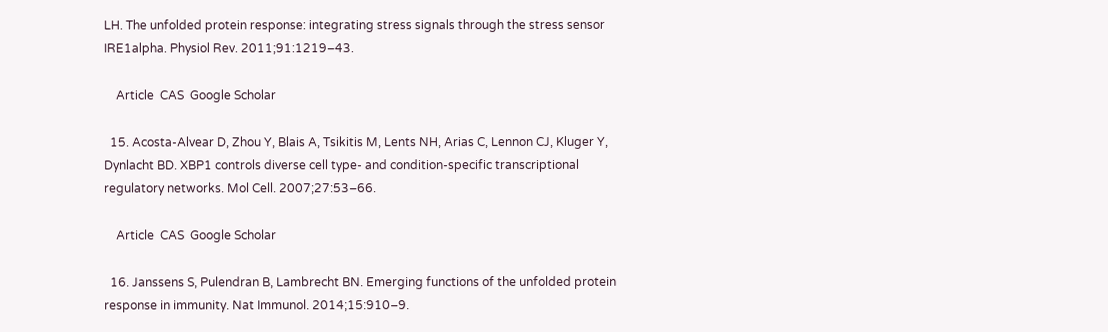LH. The unfolded protein response: integrating stress signals through the stress sensor IRE1alpha. Physiol Rev. 2011;91:1219–43.

    Article  CAS  Google Scholar

  15. Acosta-Alvear D, Zhou Y, Blais A, Tsikitis M, Lents NH, Arias C, Lennon CJ, Kluger Y, Dynlacht BD. XBP1 controls diverse cell type- and condition-specific transcriptional regulatory networks. Mol Cell. 2007;27:53–66.

    Article  CAS  Google Scholar

  16. Janssens S, Pulendran B, Lambrecht BN. Emerging functions of the unfolded protein response in immunity. Nat Immunol. 2014;15:910–9.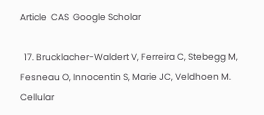Article  CAS  Google Scholar

  17. Brucklacher-Waldert V, Ferreira C, Stebegg M, Fesneau O, Innocentin S, Marie JC, Veldhoen M. Cellular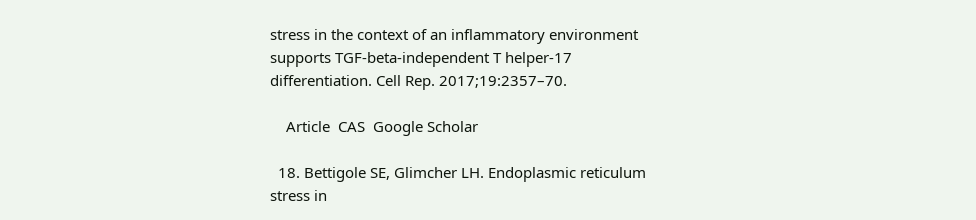stress in the context of an inflammatory environment supports TGF-beta-independent T helper-17 differentiation. Cell Rep. 2017;19:2357–70.

    Article  CAS  Google Scholar

  18. Bettigole SE, Glimcher LH. Endoplasmic reticulum stress in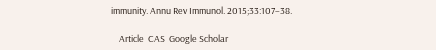immunity. Annu Rev Immunol. 2015;33:107–38.

    Article  CAS  Google Scholar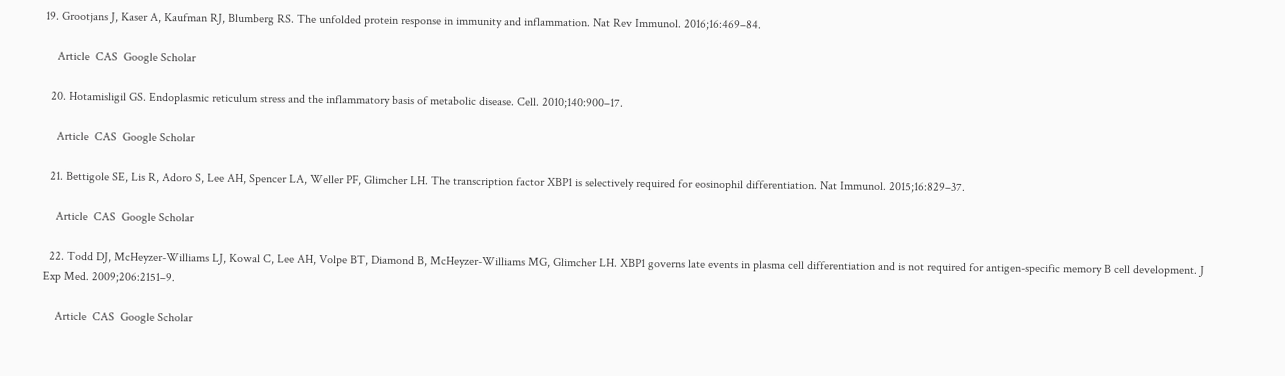19. Grootjans J, Kaser A, Kaufman RJ, Blumberg RS. The unfolded protein response in immunity and inflammation. Nat Rev Immunol. 2016;16:469–84.

    Article  CAS  Google Scholar

  20. Hotamisligil GS. Endoplasmic reticulum stress and the inflammatory basis of metabolic disease. Cell. 2010;140:900–17.

    Article  CAS  Google Scholar

  21. Bettigole SE, Lis R, Adoro S, Lee AH, Spencer LA, Weller PF, Glimcher LH. The transcription factor XBP1 is selectively required for eosinophil differentiation. Nat Immunol. 2015;16:829–37.

    Article  CAS  Google Scholar

  22. Todd DJ, McHeyzer-Williams LJ, Kowal C, Lee AH, Volpe BT, Diamond B, McHeyzer-Williams MG, Glimcher LH. XBP1 governs late events in plasma cell differentiation and is not required for antigen-specific memory B cell development. J Exp Med. 2009;206:2151–9.

    Article  CAS  Google Scholar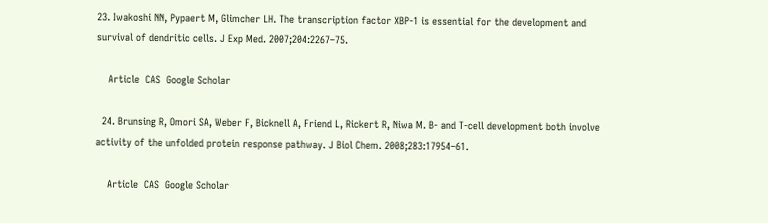23. Iwakoshi NN, Pypaert M, Glimcher LH. The transcription factor XBP-1 is essential for the development and survival of dendritic cells. J Exp Med. 2007;204:2267–75.

    Article  CAS  Google Scholar

  24. Brunsing R, Omori SA, Weber F, Bicknell A, Friend L, Rickert R, Niwa M. B- and T-cell development both involve activity of the unfolded protein response pathway. J Biol Chem. 2008;283:17954–61.

    Article  CAS  Google Scholar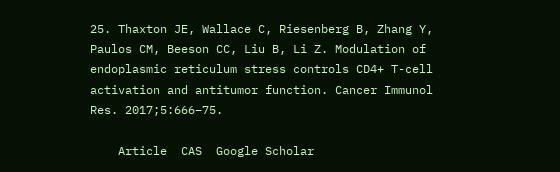25. Thaxton JE, Wallace C, Riesenberg B, Zhang Y, Paulos CM, Beeson CC, Liu B, Li Z. Modulation of endoplasmic reticulum stress controls CD4+ T-cell activation and antitumor function. Cancer Immunol Res. 2017;5:666–75.

    Article  CAS  Google Scholar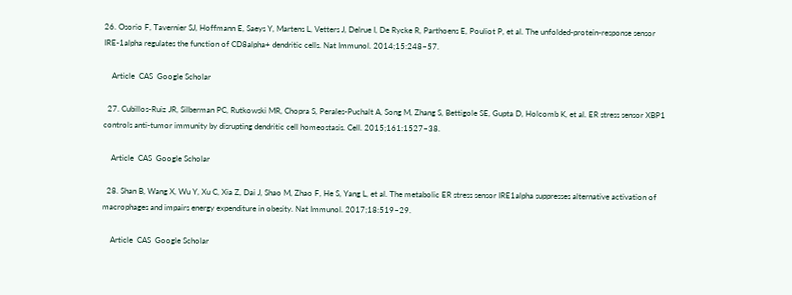26. Osorio F, Tavernier SJ, Hoffmann E, Saeys Y, Martens L, Vetters J, Delrue I, De Rycke R, Parthoens E, Pouliot P, et al. The unfolded-protein-response sensor IRE-1alpha regulates the function of CD8alpha+ dendritic cells. Nat Immunol. 2014;15:248–57.

    Article  CAS  Google Scholar

  27. Cubillos-Ruiz JR, Silberman PC, Rutkowski MR, Chopra S, Perales-Puchalt A, Song M, Zhang S, Bettigole SE, Gupta D, Holcomb K, et al. ER stress sensor XBP1 controls anti-tumor immunity by disrupting dendritic cell homeostasis. Cell. 2015;161:1527–38.

    Article  CAS  Google Scholar

  28. Shan B, Wang X, Wu Y, Xu C, Xia Z, Dai J, Shao M, Zhao F, He S, Yang L, et al. The metabolic ER stress sensor IRE1alpha suppresses alternative activation of macrophages and impairs energy expenditure in obesity. Nat Immunol. 2017;18:519–29.

    Article  CAS  Google Scholar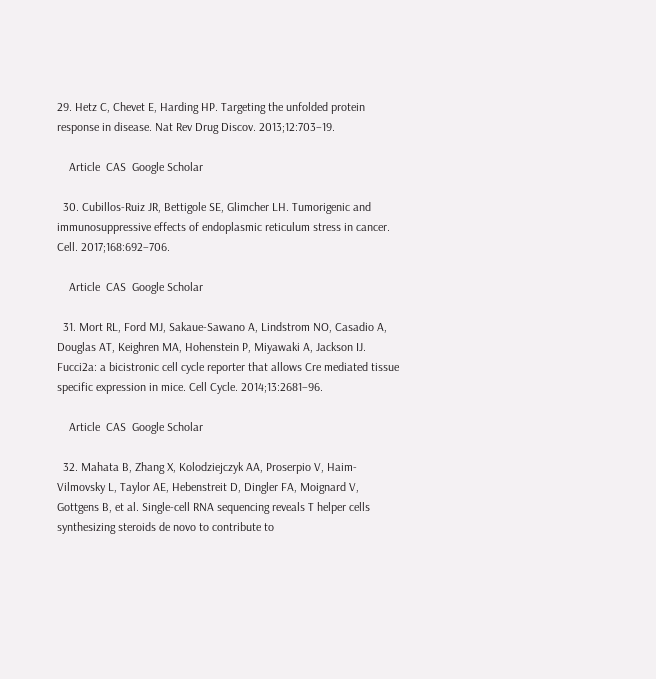29. Hetz C, Chevet E, Harding HP. Targeting the unfolded protein response in disease. Nat Rev Drug Discov. 2013;12:703–19.

    Article  CAS  Google Scholar

  30. Cubillos-Ruiz JR, Bettigole SE, Glimcher LH. Tumorigenic and immunosuppressive effects of endoplasmic reticulum stress in cancer. Cell. 2017;168:692–706.

    Article  CAS  Google Scholar

  31. Mort RL, Ford MJ, Sakaue-Sawano A, Lindstrom NO, Casadio A, Douglas AT, Keighren MA, Hohenstein P, Miyawaki A, Jackson IJ. Fucci2a: a bicistronic cell cycle reporter that allows Cre mediated tissue specific expression in mice. Cell Cycle. 2014;13:2681–96.

    Article  CAS  Google Scholar

  32. Mahata B, Zhang X, Kolodziejczyk AA, Proserpio V, Haim-Vilmovsky L, Taylor AE, Hebenstreit D, Dingler FA, Moignard V, Gottgens B, et al. Single-cell RNA sequencing reveals T helper cells synthesizing steroids de novo to contribute to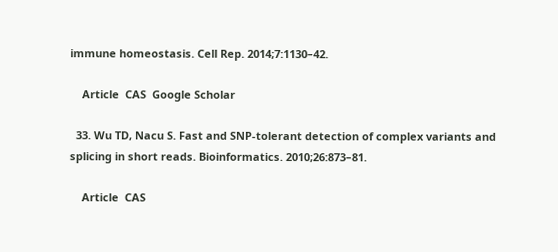immune homeostasis. Cell Rep. 2014;7:1130–42.

    Article  CAS  Google Scholar

  33. Wu TD, Nacu S. Fast and SNP-tolerant detection of complex variants and splicing in short reads. Bioinformatics. 2010;26:873–81.

    Article  CAS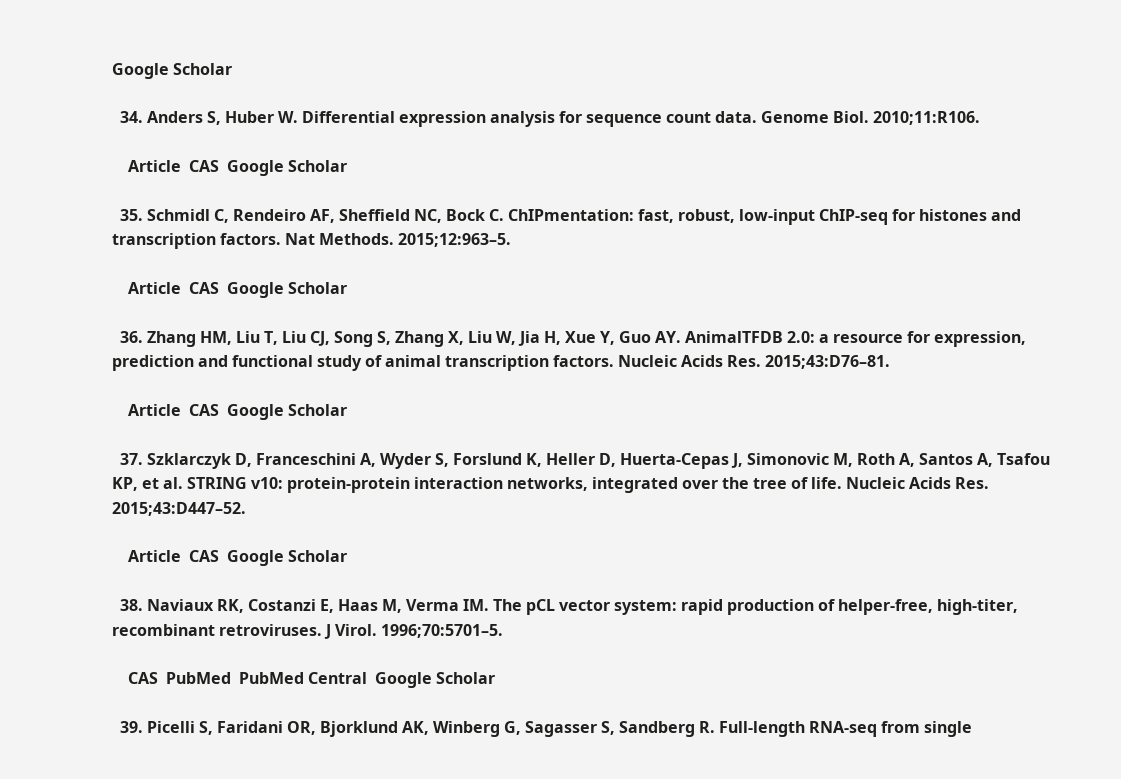Google Scholar

  34. Anders S, Huber W. Differential expression analysis for sequence count data. Genome Biol. 2010;11:R106.

    Article  CAS  Google Scholar

  35. Schmidl C, Rendeiro AF, Sheffield NC, Bock C. ChIPmentation: fast, robust, low-input ChIP-seq for histones and transcription factors. Nat Methods. 2015;12:963–5.

    Article  CAS  Google Scholar

  36. Zhang HM, Liu T, Liu CJ, Song S, Zhang X, Liu W, Jia H, Xue Y, Guo AY. AnimalTFDB 2.0: a resource for expression, prediction and functional study of animal transcription factors. Nucleic Acids Res. 2015;43:D76–81.

    Article  CAS  Google Scholar

  37. Szklarczyk D, Franceschini A, Wyder S, Forslund K, Heller D, Huerta-Cepas J, Simonovic M, Roth A, Santos A, Tsafou KP, et al. STRING v10: protein-protein interaction networks, integrated over the tree of life. Nucleic Acids Res. 2015;43:D447–52.

    Article  CAS  Google Scholar

  38. Naviaux RK, Costanzi E, Haas M, Verma IM. The pCL vector system: rapid production of helper-free, high-titer, recombinant retroviruses. J Virol. 1996;70:5701–5.

    CAS  PubMed  PubMed Central  Google Scholar

  39. Picelli S, Faridani OR, Bjorklund AK, Winberg G, Sagasser S, Sandberg R. Full-length RNA-seq from single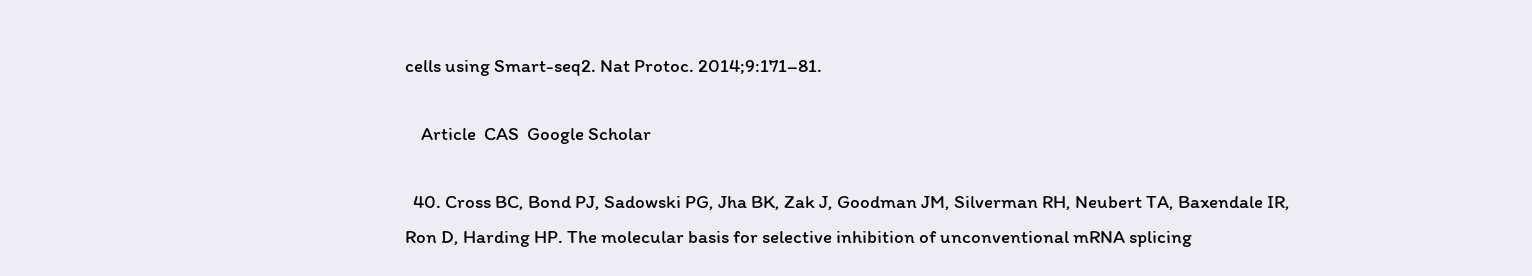cells using Smart-seq2. Nat Protoc. 2014;9:171–81.

    Article  CAS  Google Scholar

  40. Cross BC, Bond PJ, Sadowski PG, Jha BK, Zak J, Goodman JM, Silverman RH, Neubert TA, Baxendale IR, Ron D, Harding HP. The molecular basis for selective inhibition of unconventional mRNA splicing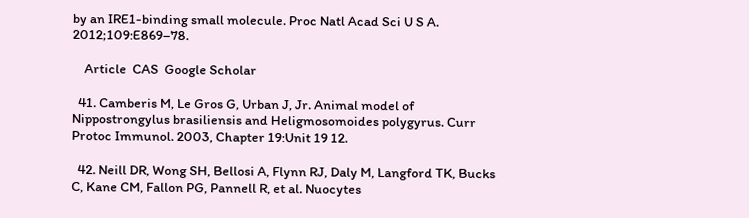by an IRE1-binding small molecule. Proc Natl Acad Sci U S A. 2012;109:E869–78.

    Article  CAS  Google Scholar

  41. Camberis M, Le Gros G, Urban J, Jr. Animal model of Nippostrongylus brasiliensis and Heligmosomoides polygyrus. Curr Protoc Immunol. 2003, Chapter 19:Unit 19 12.

  42. Neill DR, Wong SH, Bellosi A, Flynn RJ, Daly M, Langford TK, Bucks C, Kane CM, Fallon PG, Pannell R, et al. Nuocytes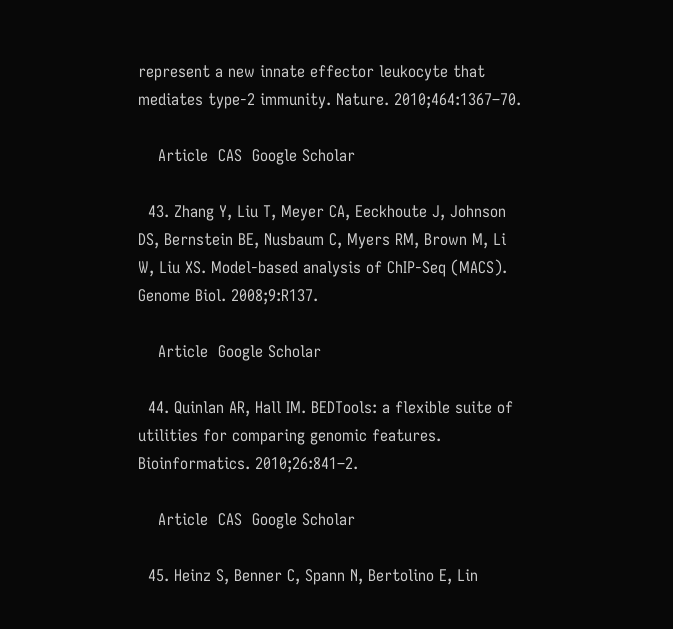represent a new innate effector leukocyte that mediates type-2 immunity. Nature. 2010;464:1367–70.

    Article  CAS  Google Scholar

  43. Zhang Y, Liu T, Meyer CA, Eeckhoute J, Johnson DS, Bernstein BE, Nusbaum C, Myers RM, Brown M, Li W, Liu XS. Model-based analysis of ChIP-Seq (MACS). Genome Biol. 2008;9:R137.

    Article  Google Scholar

  44. Quinlan AR, Hall IM. BEDTools: a flexible suite of utilities for comparing genomic features. Bioinformatics. 2010;26:841–2.

    Article  CAS  Google Scholar

  45. Heinz S, Benner C, Spann N, Bertolino E, Lin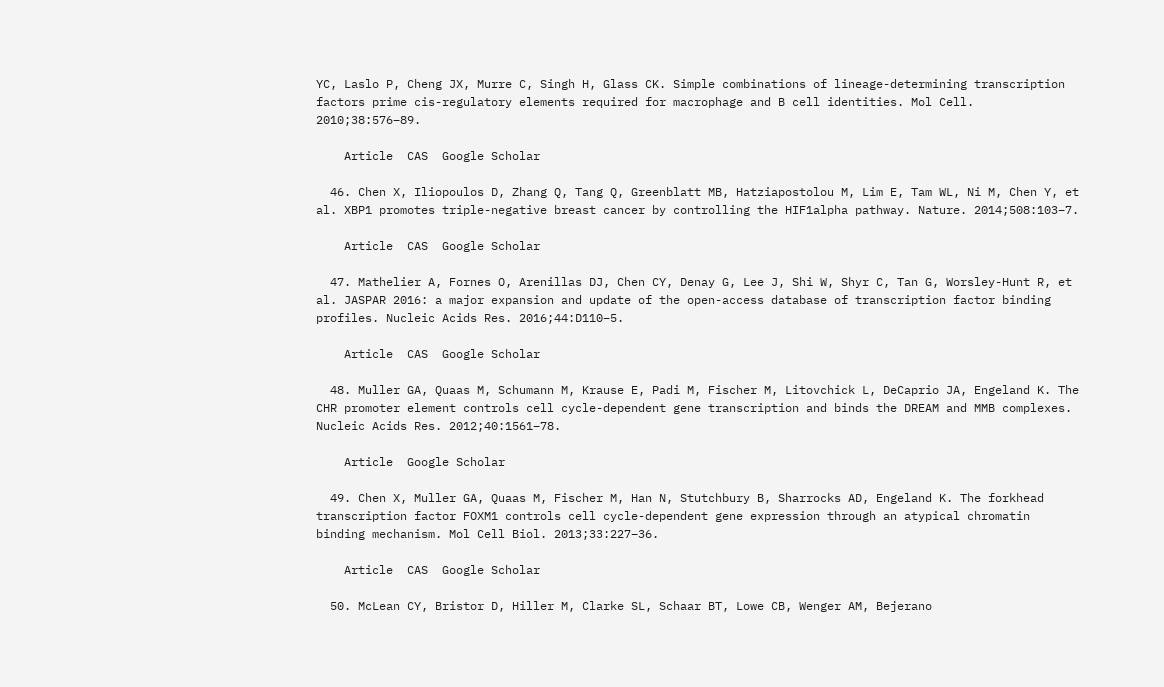YC, Laslo P, Cheng JX, Murre C, Singh H, Glass CK. Simple combinations of lineage-determining transcription factors prime cis-regulatory elements required for macrophage and B cell identities. Mol Cell. 2010;38:576–89.

    Article  CAS  Google Scholar

  46. Chen X, Iliopoulos D, Zhang Q, Tang Q, Greenblatt MB, Hatziapostolou M, Lim E, Tam WL, Ni M, Chen Y, et al. XBP1 promotes triple-negative breast cancer by controlling the HIF1alpha pathway. Nature. 2014;508:103–7.

    Article  CAS  Google Scholar

  47. Mathelier A, Fornes O, Arenillas DJ, Chen CY, Denay G, Lee J, Shi W, Shyr C, Tan G, Worsley-Hunt R, et al. JASPAR 2016: a major expansion and update of the open-access database of transcription factor binding profiles. Nucleic Acids Res. 2016;44:D110–5.

    Article  CAS  Google Scholar

  48. Muller GA, Quaas M, Schumann M, Krause E, Padi M, Fischer M, Litovchick L, DeCaprio JA, Engeland K. The CHR promoter element controls cell cycle-dependent gene transcription and binds the DREAM and MMB complexes. Nucleic Acids Res. 2012;40:1561–78.

    Article  Google Scholar

  49. Chen X, Muller GA, Quaas M, Fischer M, Han N, Stutchbury B, Sharrocks AD, Engeland K. The forkhead transcription factor FOXM1 controls cell cycle-dependent gene expression through an atypical chromatin binding mechanism. Mol Cell Biol. 2013;33:227–36.

    Article  CAS  Google Scholar

  50. McLean CY, Bristor D, Hiller M, Clarke SL, Schaar BT, Lowe CB, Wenger AM, Bejerano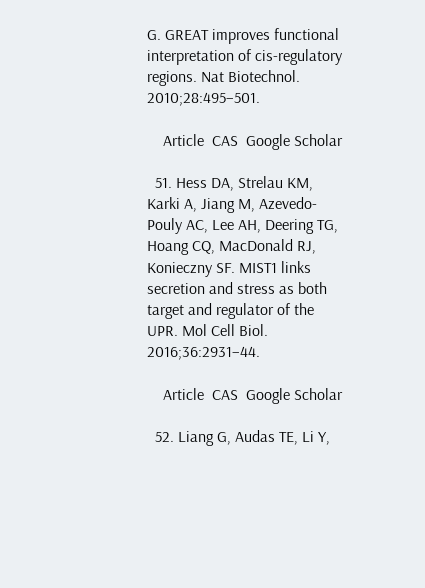G. GREAT improves functional interpretation of cis-regulatory regions. Nat Biotechnol. 2010;28:495–501.

    Article  CAS  Google Scholar

  51. Hess DA, Strelau KM, Karki A, Jiang M, Azevedo-Pouly AC, Lee AH, Deering TG, Hoang CQ, MacDonald RJ, Konieczny SF. MIST1 links secretion and stress as both target and regulator of the UPR. Mol Cell Biol. 2016;36:2931–44.

    Article  CAS  Google Scholar

  52. Liang G, Audas TE, Li Y,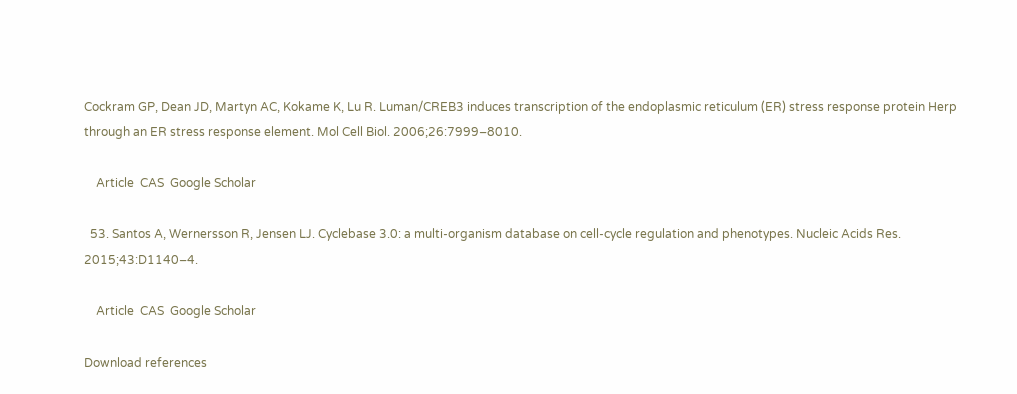Cockram GP, Dean JD, Martyn AC, Kokame K, Lu R. Luman/CREB3 induces transcription of the endoplasmic reticulum (ER) stress response protein Herp through an ER stress response element. Mol Cell Biol. 2006;26:7999–8010.

    Article  CAS  Google Scholar

  53. Santos A, Wernersson R, Jensen LJ. Cyclebase 3.0: a multi-organism database on cell-cycle regulation and phenotypes. Nucleic Acids Res. 2015;43:D1140–4.

    Article  CAS  Google Scholar

Download references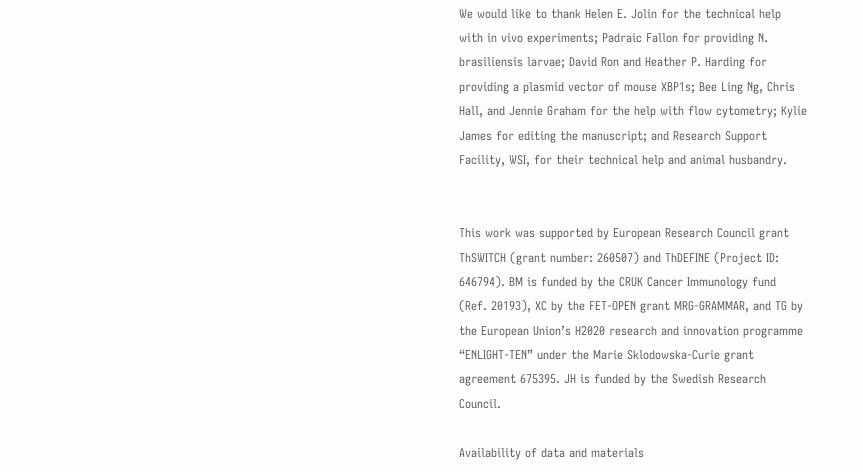We would like to thank Helen E. Jolin for the technical help with in vivo experiments; Padraic Fallon for providing N. brasiliensis larvae; David Ron and Heather P. Harding for providing a plasmid vector of mouse XBP1s; Bee Ling Ng, Chris Hall, and Jennie Graham for the help with flow cytometry; Kylie James for editing the manuscript; and Research Support Facility, WSI, for their technical help and animal husbandry.


This work was supported by European Research Council grant ThSWITCH (grant number: 260507) and ThDEFINE (Project ID: 646794). BM is funded by the CRUK Cancer Immunology fund (Ref. 20193), XC by the FET-OPEN grant MRG-GRAMMAR, and TG by the European Union’s H2020 research and innovation programme “ENLIGHT-TEN” under the Marie Sklodowska-Curie grant agreement 675395. JH is funded by the Swedish Research Council.

Availability of data and materials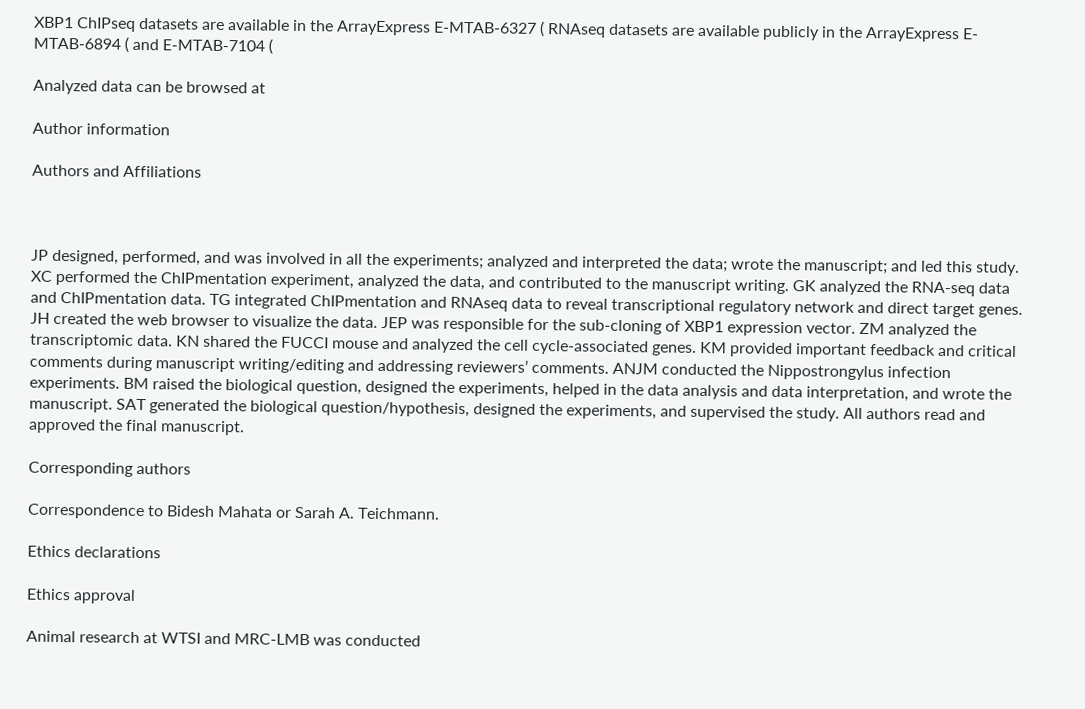XBP1 ChIPseq datasets are available in the ArrayExpress E-MTAB-6327 ( RNAseq datasets are available publicly in the ArrayExpress E-MTAB-6894 ( and E-MTAB-7104 (

Analyzed data can be browsed at

Author information

Authors and Affiliations



JP designed, performed, and was involved in all the experiments; analyzed and interpreted the data; wrote the manuscript; and led this study. XC performed the ChIPmentation experiment, analyzed the data, and contributed to the manuscript writing. GK analyzed the RNA-seq data and ChIPmentation data. TG integrated ChIPmentation and RNAseq data to reveal transcriptional regulatory network and direct target genes. JH created the web browser to visualize the data. JEP was responsible for the sub-cloning of XBP1 expression vector. ZM analyzed the transcriptomic data. KN shared the FUCCI mouse and analyzed the cell cycle-associated genes. KM provided important feedback and critical comments during manuscript writing/editing and addressing reviewers’ comments. ANJM conducted the Nippostrongylus infection experiments. BM raised the biological question, designed the experiments, helped in the data analysis and data interpretation, and wrote the manuscript. SAT generated the biological question/hypothesis, designed the experiments, and supervised the study. All authors read and approved the final manuscript.

Corresponding authors

Correspondence to Bidesh Mahata or Sarah A. Teichmann.

Ethics declarations

Ethics approval

Animal research at WTSI and MRC-LMB was conducted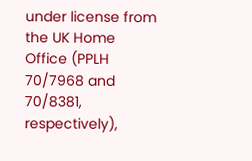under license from the UK Home Office (PPLH 70/7968 and 70/8381, respectively),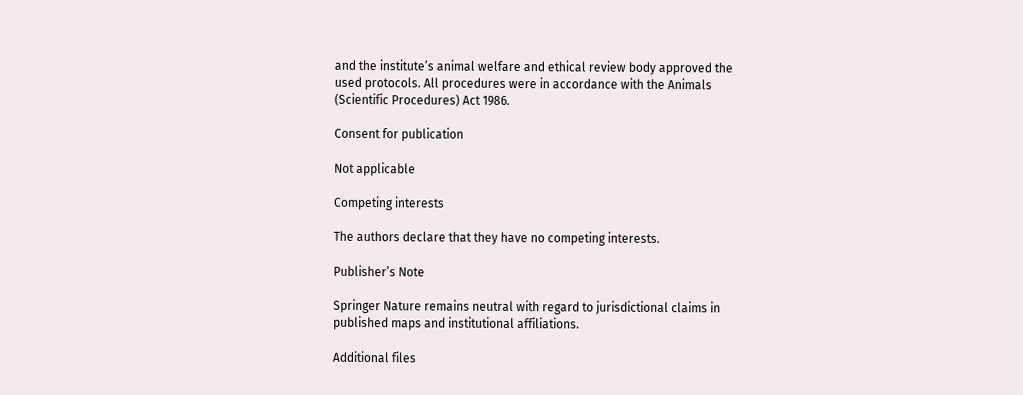and the institute’s animal welfare and ethical review body approved the used protocols. All procedures were in accordance with the Animals (Scientific Procedures) Act 1986.

Consent for publication

Not applicable

Competing interests

The authors declare that they have no competing interests.

Publisher’s Note

Springer Nature remains neutral with regard to jurisdictional claims in published maps and institutional affiliations.

Additional files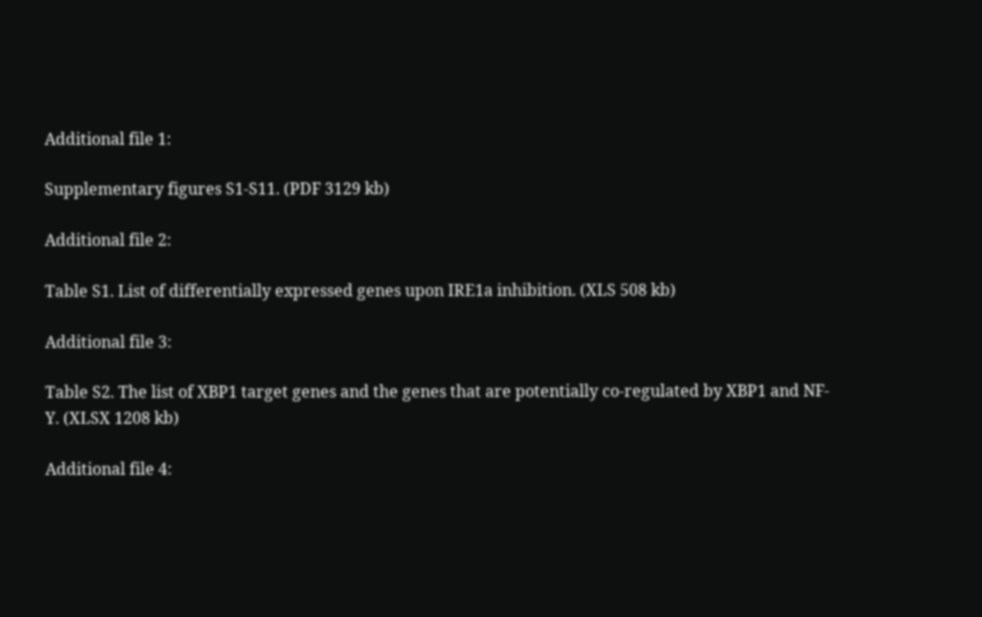Additional file 1:

Supplementary figures S1-S11. (PDF 3129 kb)

Additional file 2:

Table S1. List of differentially expressed genes upon IRE1a inhibition. (XLS 508 kb)

Additional file 3:

Table S2. The list of XBP1 target genes and the genes that are potentially co-regulated by XBP1 and NF-Y. (XLSX 1208 kb)

Additional file 4: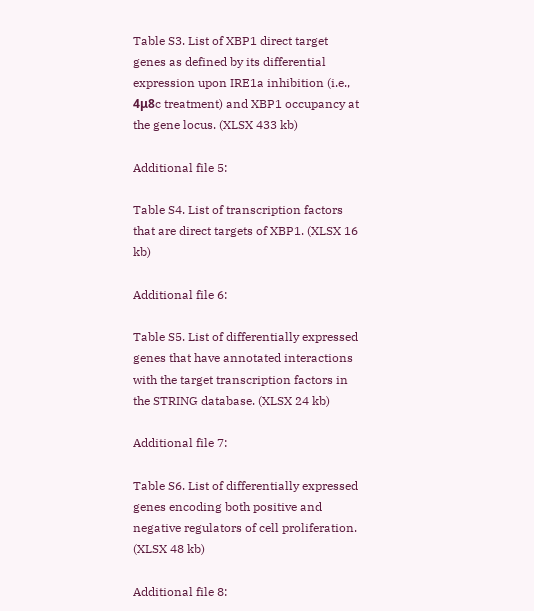Table S3. List of XBP1 direct target genes as defined by its differential expression upon IRE1a inhibition (i.e., 4μ8c treatment) and XBP1 occupancy at the gene locus. (XLSX 433 kb)

Additional file 5:

Table S4. List of transcription factors that are direct targets of XBP1. (XLSX 16 kb)

Additional file 6:

Table S5. List of differentially expressed genes that have annotated interactions with the target transcription factors in the STRING database. (XLSX 24 kb)

Additional file 7:

Table S6. List of differentially expressed genes encoding both positive and negative regulators of cell proliferation. (XLSX 48 kb)

Additional file 8: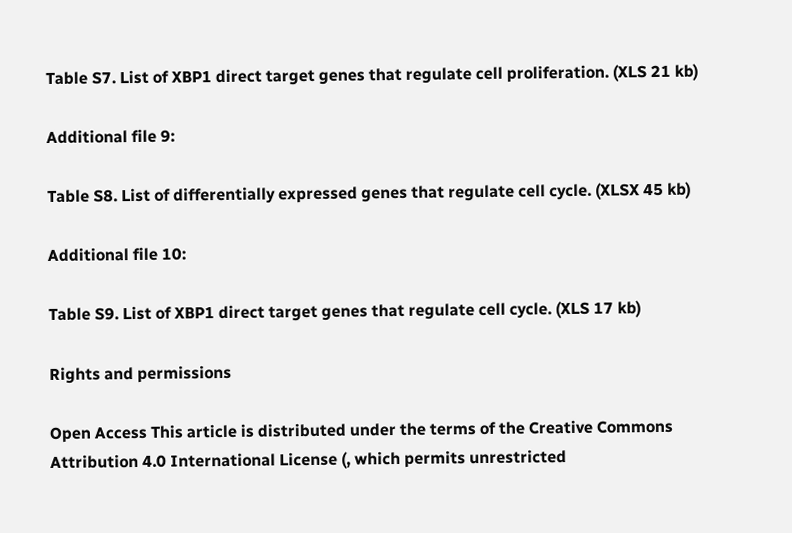Table S7. List of XBP1 direct target genes that regulate cell proliferation. (XLS 21 kb)

Additional file 9:

Table S8. List of differentially expressed genes that regulate cell cycle. (XLSX 45 kb)

Additional file 10:

Table S9. List of XBP1 direct target genes that regulate cell cycle. (XLS 17 kb)

Rights and permissions

Open Access This article is distributed under the terms of the Creative Commons Attribution 4.0 International License (, which permits unrestricted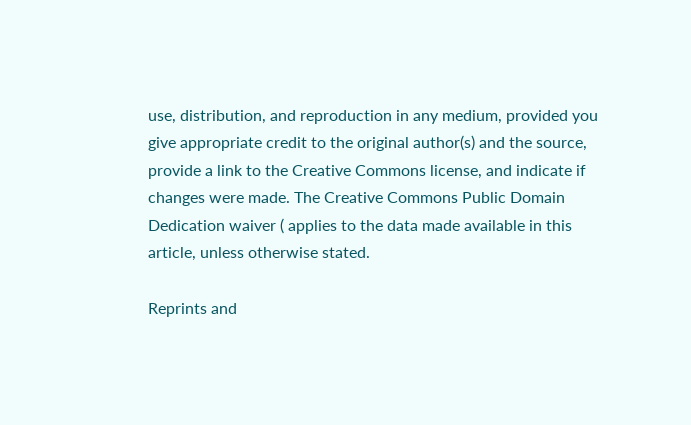use, distribution, and reproduction in any medium, provided you give appropriate credit to the original author(s) and the source, provide a link to the Creative Commons license, and indicate if changes were made. The Creative Commons Public Domain Dedication waiver ( applies to the data made available in this article, unless otherwise stated.

Reprints and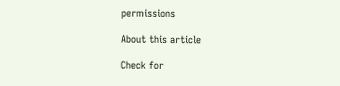permissions

About this article

Check for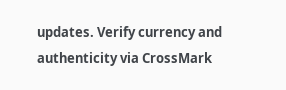updates. Verify currency and authenticity via CrossMark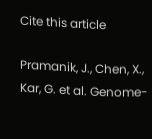Cite this article

Pramanik, J., Chen, X., Kar, G. et al. Genome-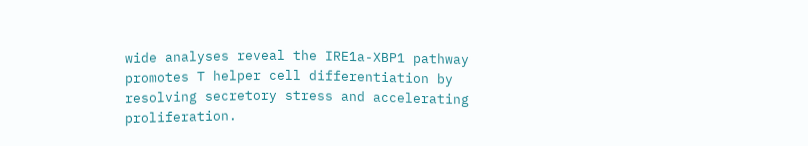wide analyses reveal the IRE1a-XBP1 pathway promotes T helper cell differentiation by resolving secretory stress and accelerating proliferation.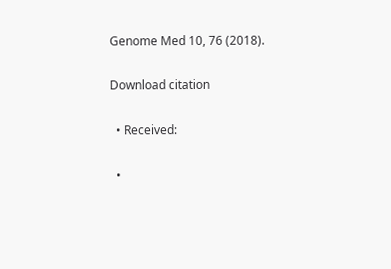Genome Med 10, 76 (2018).

Download citation

  • Received:

  •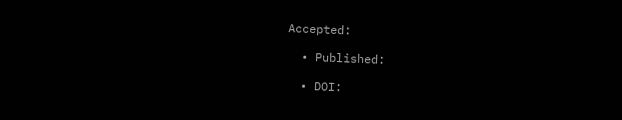Accepted:

  • Published:

  • DOI: